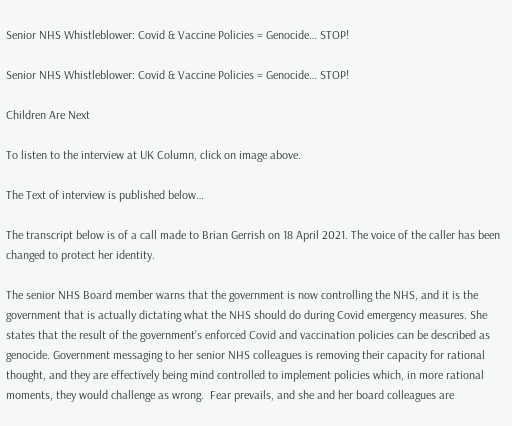Senior NHS Whistleblower: Covid & Vaccine Policies = Genocide… STOP!

Senior NHS Whistleblower: Covid & Vaccine Policies = Genocide… STOP!

Children Are Next

To listen to the interview at UK Column, click on image above.

The Text of interview is published below…

The transcript below is of a call made to Brian Gerrish on 18 April 2021. The voice of the caller has been changed to protect her identity.

The senior NHS Board member warns that the government is now controlling the NHS, and it is the government that is actually dictating what the NHS should do during Covid emergency measures. She states that the result of the government’s enforced Covid and vaccination policies can be described as genocide. Government messaging to her senior NHS colleagues is removing their capacity for rational thought, and they are effectively being mind controlled to implement policies which, in more rational moments, they would challenge as wrong.  Fear prevails, and she and her board colleagues are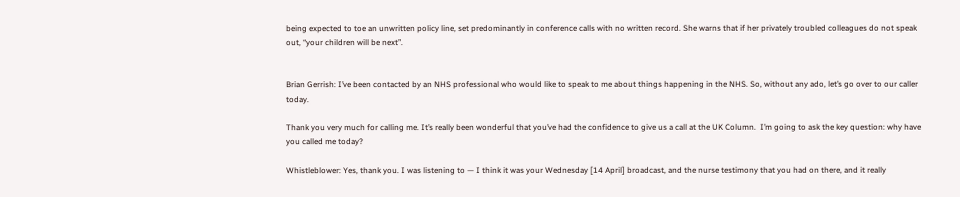being expected to toe an unwritten policy line, set predominantly in conference calls with no written record. She warns that if her privately troubled colleagues do not speak out, “your children will be next”.


Brian Gerrish: I’ve been contacted by an NHS professional who would like to speak to me about things happening in the NHS. So, without any ado, let’s go over to our caller today.

Thank you very much for calling me. It’s really been wonderful that you’ve had the confidence to give us a call at the UK Column.  I’m going to ask the key question: why have you called me today?

Whistleblower: Yes, thank you. I was listening to — I think it was your Wednesday [14 April] broadcast, and the nurse testimony that you had on there, and it really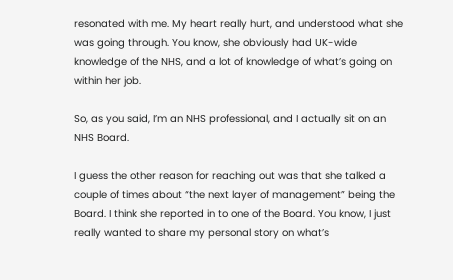resonated with me. My heart really hurt, and understood what she was going through. You know, she obviously had UK-wide knowledge of the NHS, and a lot of knowledge of what’s going on within her job.

So, as you said, I’m an NHS professional, and I actually sit on an NHS Board.

I guess the other reason for reaching out was that she talked a couple of times about “the next layer of management” being the Board. I think she reported in to one of the Board. You know, I just really wanted to share my personal story on what’s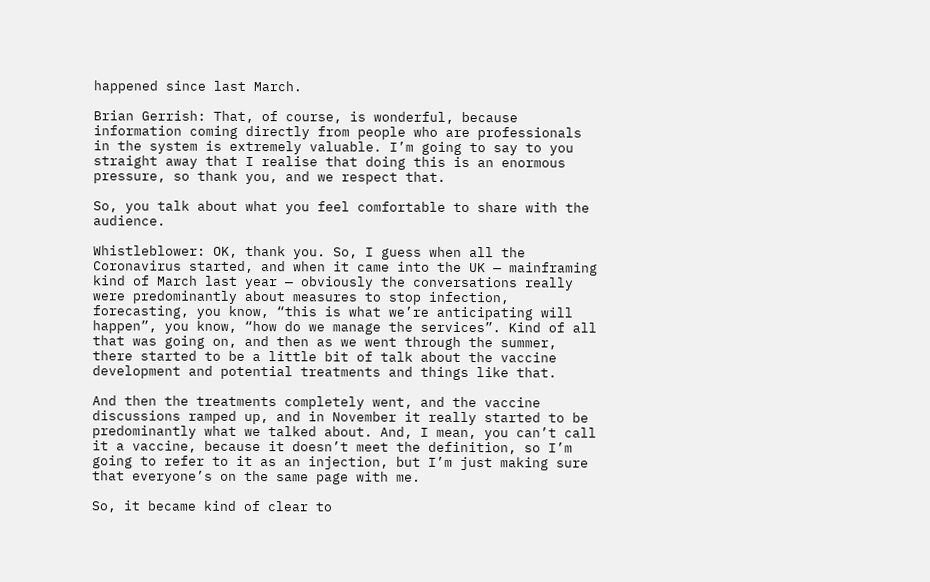happened since last March.

Brian Gerrish: That, of course, is wonderful, because information coming directly from people who are professionals in the system is extremely valuable. I’m going to say to you straight away that I realise that doing this is an enormous pressure, so thank you, and we respect that.

So, you talk about what you feel comfortable to share with the audience.

Whistleblower: OK, thank you. So, I guess when all the Coronavirus started, and when it came into the UK — mainframing kind of March last year — obviously the conversations really were predominantly about measures to stop infection, forecasting, you know, “this is what we’re anticipating will happen”, you know, “how do we manage the services”. Kind of all that was going on, and then as we went through the summer, there started to be a little bit of talk about the vaccine development and potential treatments and things like that.

And then the treatments completely went, and the vaccine discussions ramped up, and in November it really started to be predominantly what we talked about. And, I mean, you can’t call it a vaccine, because it doesn’t meet the definition, so I’m going to refer to it as an injection, but I’m just making sure that everyone’s on the same page with me.

So, it became kind of clear to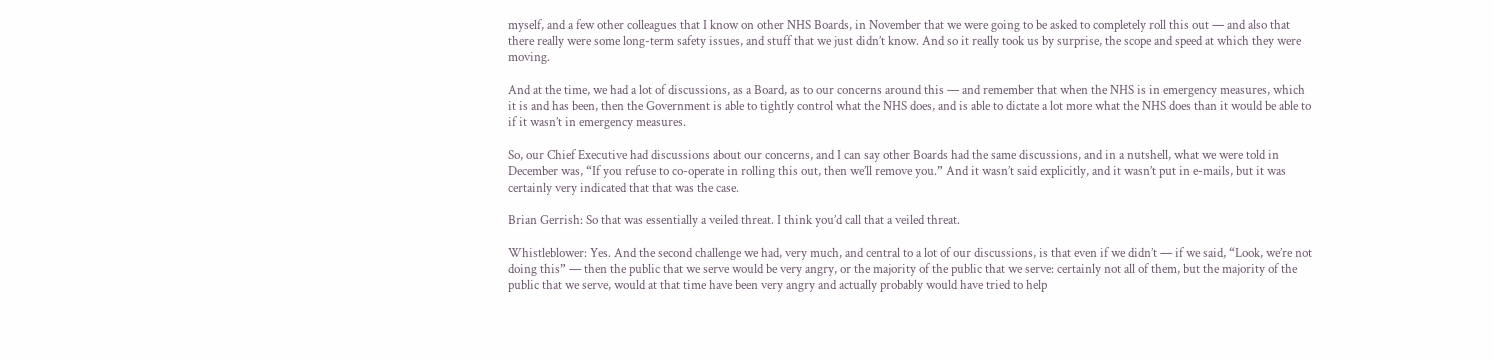myself, and a few other colleagues that I know on other NHS Boards, in November that we were going to be asked to completely roll this out — and also that there really were some long-term safety issues, and stuff that we just didn’t know. And so it really took us by surprise, the scope and speed at which they were moving.

And at the time, we had a lot of discussions, as a Board, as to our concerns around this — and remember that when the NHS is in emergency measures, which it is and has been, then the Government is able to tightly control what the NHS does, and is able to dictate a lot more what the NHS does than it would be able to if it wasn’t in emergency measures.

So, our Chief Executive had discussions about our concerns, and I can say other Boards had the same discussions, and in a nutshell, what we were told in December was, “If you refuse to co-operate in rolling this out, then we’ll remove you.” And it wasn’t said explicitly, and it wasn’t put in e-mails, but it was certainly very indicated that that was the case.

Brian Gerrish: So that was essentially a veiled threat. I think you’d call that a veiled threat.

Whistleblower: Yes. And the second challenge we had, very much, and central to a lot of our discussions, is that even if we didn’t — if we said, “Look, we’re not doing this” — then the public that we serve would be very angry, or the majority of the public that we serve: certainly not all of them, but the majority of the public that we serve, would at that time have been very angry and actually probably would have tried to help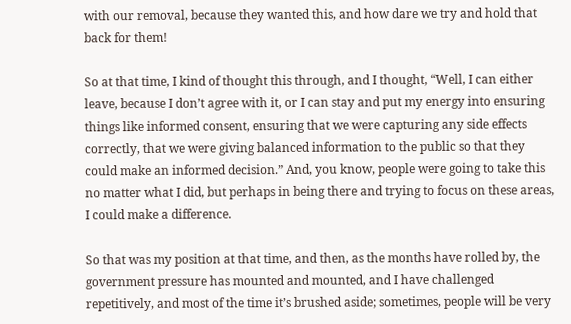with our removal, because they wanted this, and how dare we try and hold that back for them!

So at that time, I kind of thought this through, and I thought, “Well, I can either leave, because I don’t agree with it, or I can stay and put my energy into ensuring things like informed consent, ensuring that we were capturing any side effects correctly, that we were giving balanced information to the public so that they could make an informed decision.” And, you know, people were going to take this no matter what I did, but perhaps in being there and trying to focus on these areas, I could make a difference.

So that was my position at that time, and then, as the months have rolled by, the government pressure has mounted and mounted, and I have challenged repetitively, and most of the time it’s brushed aside; sometimes, people will be very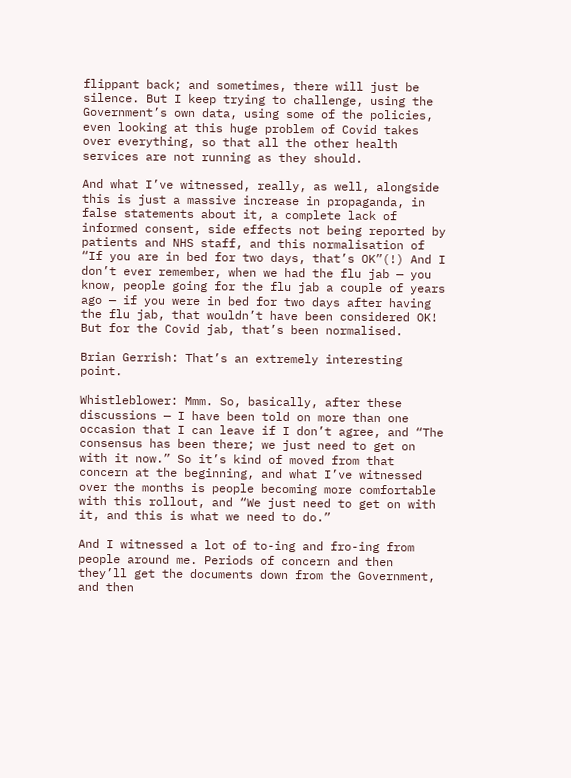flippant back; and sometimes, there will just be silence. But I keep trying to challenge, using the Government’s own data, using some of the policies, even looking at this huge problem of Covid takes over everything, so that all the other health services are not running as they should.

And what I’ve witnessed, really, as well, alongside this is just a massive increase in propaganda, in false statements about it, a complete lack of  informed consent, side effects not being reported by patients and NHS staff, and this normalisation of “If you are in bed for two days, that’s OK”(!) And I don’t ever remember, when we had the flu jab — you know, people going for the flu jab a couple of years ago — if you were in bed for two days after having the flu jab, that wouldn’t have been considered OK! But for the Covid jab, that’s been normalised.

Brian Gerrish: That’s an extremely interesting point.

Whistleblower: Mmm. So, basically, after these discussions — I have been told on more than one occasion that I can leave if I don’t agree, and “The consensus has been there; we just need to get on with it now.” So it’s kind of moved from that concern at the beginning, and what I’ve witnessed over the months is people becoming more comfortable with this rollout, and “We just need to get on with it, and this is what we need to do.”

And I witnessed a lot of to-ing and fro-ing from people around me. Periods of concern and then they’ll get the documents down from the Government, and then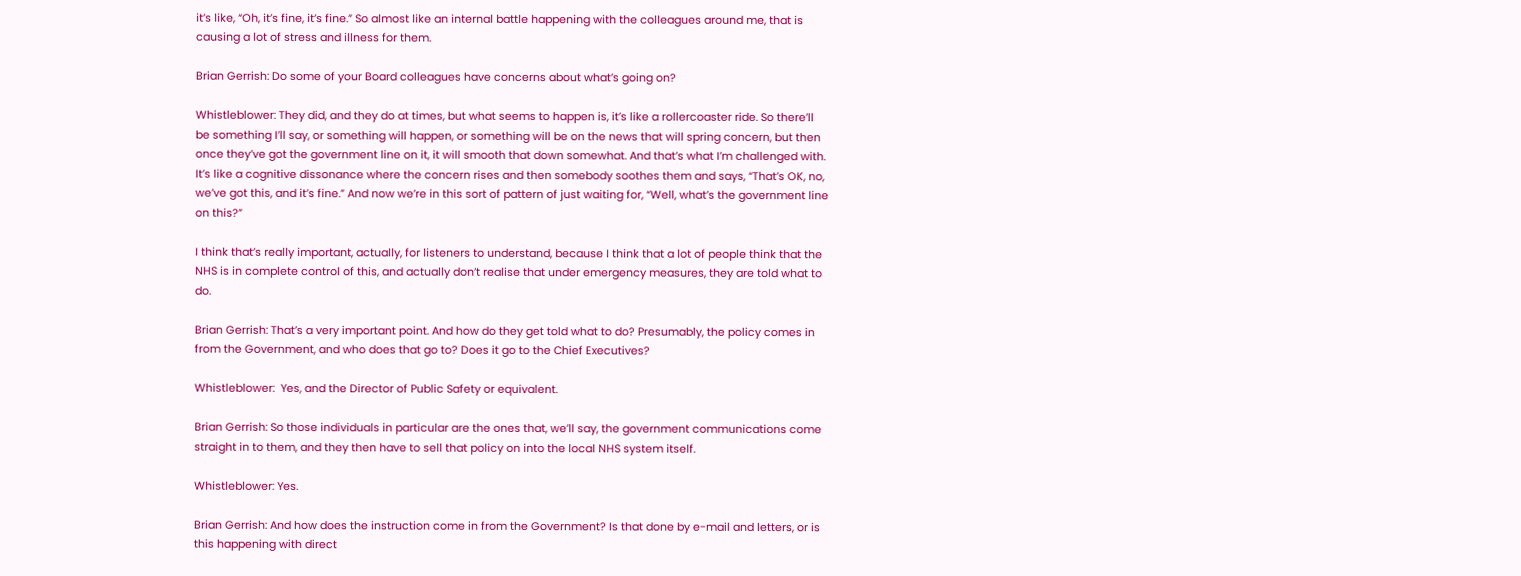it’s like, “Oh, it’s fine, it’s fine.” So almost like an internal battle happening with the colleagues around me, that is causing a lot of stress and illness for them.

Brian Gerrish: Do some of your Board colleagues have concerns about what’s going on?

Whistleblower: They did, and they do at times, but what seems to happen is, it’s like a rollercoaster ride. So there’ll be something I’ll say, or something will happen, or something will be on the news that will spring concern, but then once they’ve got the government line on it, it will smooth that down somewhat. And that’s what I’m challenged with. It’s like a cognitive dissonance where the concern rises and then somebody soothes them and says, “That’s OK, no, we’ve got this, and it’s fine.” And now we’re in this sort of pattern of just waiting for, “Well, what’s the government line on this?”

I think that’s really important, actually, for listeners to understand, because I think that a lot of people think that the NHS is in complete control of this, and actually don’t realise that under emergency measures, they are told what to do.

Brian Gerrish: That’s a very important point. And how do they get told what to do? Presumably, the policy comes in from the Government, and who does that go to? Does it go to the Chief Executives?

Whistleblower:  Yes, and the Director of Public Safety or equivalent.

Brian Gerrish: So those individuals in particular are the ones that, we’ll say, the government communications come straight in to them, and they then have to sell that policy on into the local NHS system itself.

Whistleblower: Yes.

Brian Gerrish: And how does the instruction come in from the Government? Is that done by e-mail and letters, or is this happening with direct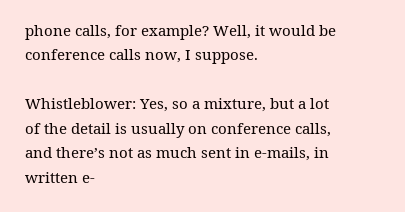phone calls, for example? Well, it would be conference calls now, I suppose.

Whistleblower: Yes, so a mixture, but a lot of the detail is usually on conference calls, and there’s not as much sent in e-mails, in written e-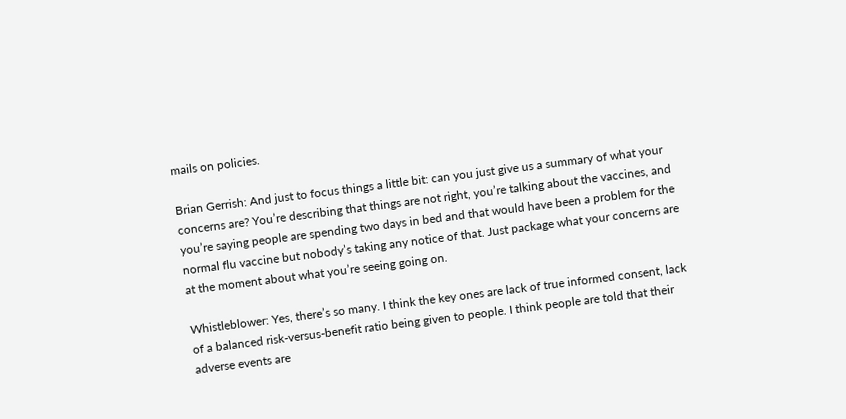mails on policies.

Brian Gerrish: And just to focus things a little bit: can you just give us a summary of what your concerns are? You’re describing that things are not right, you’re talking about the vaccines, and you’re saying people are spending two days in bed and that would have been a problem for the normal flu vaccine but nobody’s taking any notice of that. Just package what your concerns are at the moment about what you’re seeing going on.

Whistleblower: Yes, there’s so many. I think the key ones are lack of true informed consent, lack of a balanced risk-versus-benefit ratio being given to people. I think people are told that their adverse events are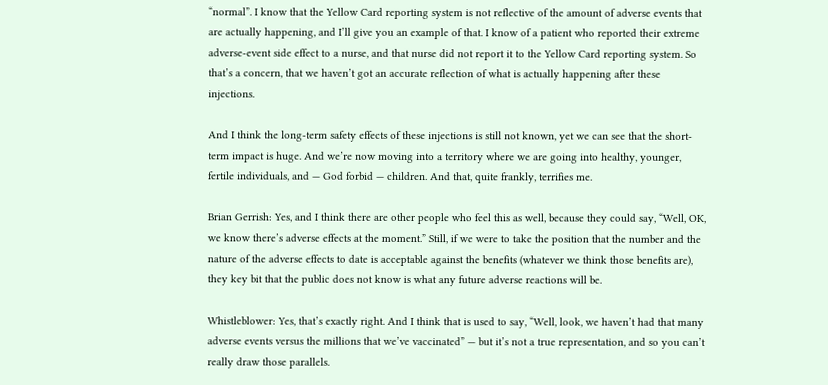“normal”. I know that the Yellow Card reporting system is not reflective of the amount of adverse events that are actually happening, and I’ll give you an example of that. I know of a patient who reported their extreme adverse-event side effect to a nurse, and that nurse did not report it to the Yellow Card reporting system. So that’s a concern, that we haven’t got an accurate reflection of what is actually happening after these injections.

And I think the long-term safety effects of these injections is still not known, yet we can see that the short-term impact is huge. And we’re now moving into a territory where we are going into healthy, younger, fertile individuals, and — God forbid — children. And that, quite frankly, terrifies me.

Brian Gerrish: Yes, and I think there are other people who feel this as well, because they could say, “Well, OK, we know there’s adverse effects at the moment.” Still, if we were to take the position that the number and the nature of the adverse effects to date is acceptable against the benefits (whatever we think those benefits are), they key bit that the public does not know is what any future adverse reactions will be.

Whistleblower: Yes, that’s exactly right. And I think that is used to say, “Well, look, we haven’t had that many adverse events versus the millions that we’ve vaccinated” — but it’s not a true representation, and so you can’t really draw those parallels.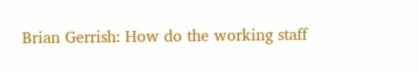Brian Gerrish: How do the working staff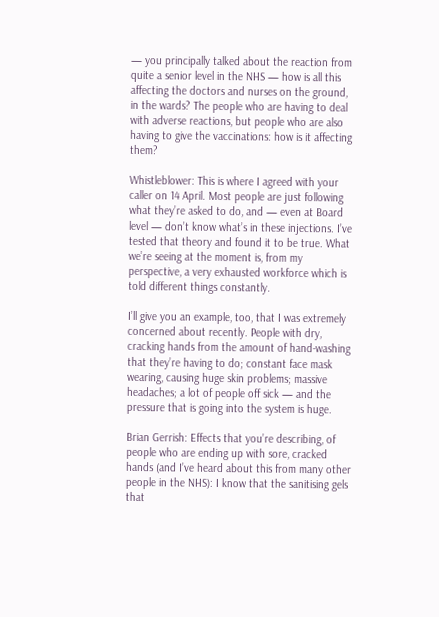— you principally talked about the reaction from quite a senior level in the NHS — how is all this affecting the doctors and nurses on the ground, in the wards? The people who are having to deal with adverse reactions, but people who are also having to give the vaccinations: how is it affecting them?

Whistleblower: This is where I agreed with your caller on 14 April. Most people are just following what they’re asked to do, and — even at Board level — don’t know what’s in these injections. I’ve tested that theory and found it to be true. What we’re seeing at the moment is, from my perspective, a very exhausted workforce which is told different things constantly.

I’ll give you an example, too, that I was extremely concerned about recently. People with dry, cracking hands from the amount of hand-washing that they’re having to do; constant face mask wearing, causing huge skin problems; massive headaches; a lot of people off sick — and the pressure that is going into the system is huge.

Brian Gerrish: Effects that you’re describing, of people who are ending up with sore, cracked hands (and I’ve heard about this from many other people in the NHS): I know that the sanitising gels that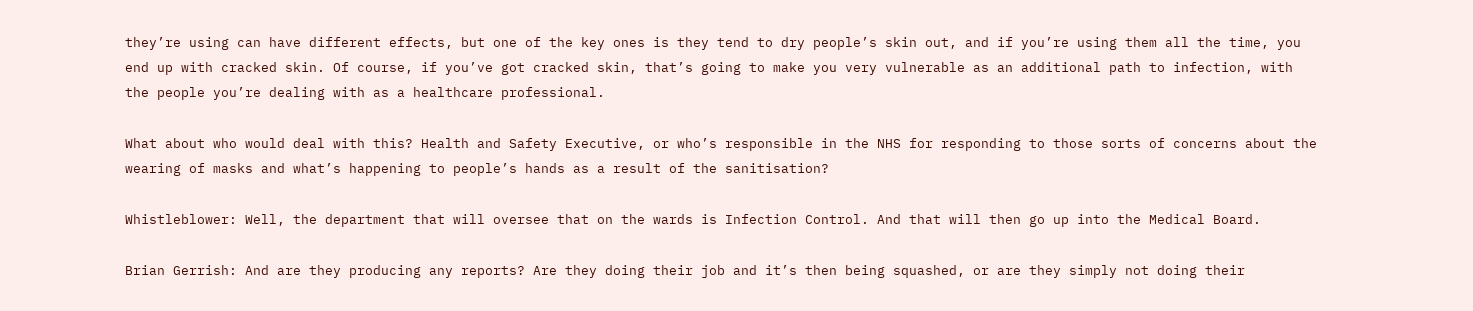they’re using can have different effects, but one of the key ones is they tend to dry people’s skin out, and if you’re using them all the time, you end up with cracked skin. Of course, if you’ve got cracked skin, that’s going to make you very vulnerable as an additional path to infection, with the people you’re dealing with as a healthcare professional.

What about who would deal with this? Health and Safety Executive, or who’s responsible in the NHS for responding to those sorts of concerns about the wearing of masks and what’s happening to people’s hands as a result of the sanitisation?

Whistleblower: Well, the department that will oversee that on the wards is Infection Control. And that will then go up into the Medical Board.

Brian Gerrish: And are they producing any reports? Are they doing their job and it’s then being squashed, or are they simply not doing their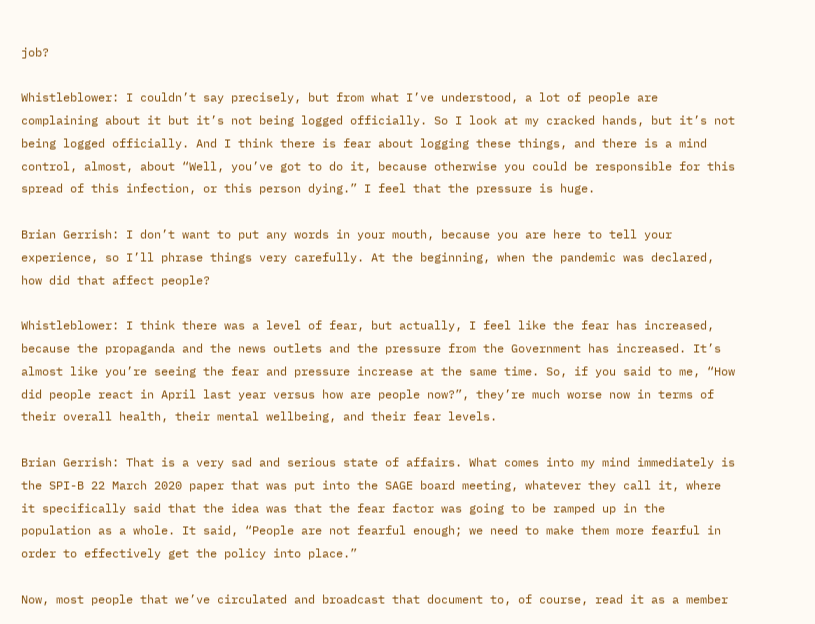job?

Whistleblower: I couldn’t say precisely, but from what I’ve understood, a lot of people are complaining about it but it’s not being logged officially. So I look at my cracked hands, but it’s not being logged officially. And I think there is fear about logging these things, and there is a mind control, almost, about “Well, you’ve got to do it, because otherwise you could be responsible for this spread of this infection, or this person dying.” I feel that the pressure is huge.

Brian Gerrish: I don’t want to put any words in your mouth, because you are here to tell your experience, so I’ll phrase things very carefully. At the beginning, when the pandemic was declared, how did that affect people?

Whistleblower: I think there was a level of fear, but actually, I feel like the fear has increased, because the propaganda and the news outlets and the pressure from the Government has increased. It’s almost like you’re seeing the fear and pressure increase at the same time. So, if you said to me, “How did people react in April last year versus how are people now?”, they’re much worse now in terms of their overall health, their mental wellbeing, and their fear levels.

Brian Gerrish: That is a very sad and serious state of affairs. What comes into my mind immediately is the SPI-B 22 March 2020 paper that was put into the SAGE board meeting, whatever they call it, where it specifically said that the idea was that the fear factor was going to be ramped up in the population as a whole. It said, “People are not fearful enough; we need to make them more fearful in order to effectively get the policy into place.”

Now, most people that we’ve circulated and broadcast that document to, of course, read it as a member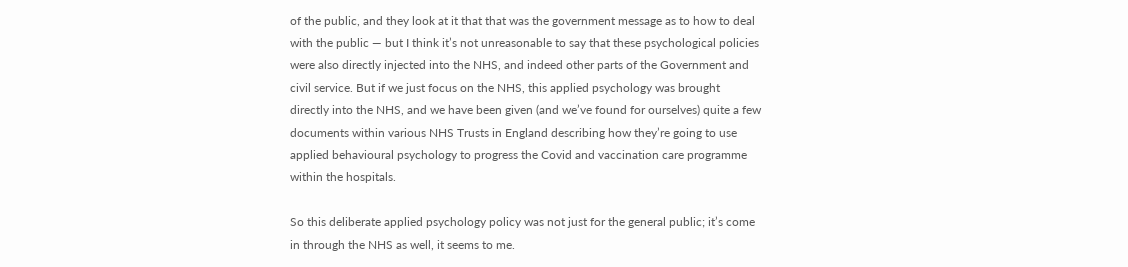of the public, and they look at it that that was the government message as to how to deal with the public — but I think it’s not unreasonable to say that these psychological policies were also directly injected into the NHS, and indeed other parts of the Government and civil service. But if we just focus on the NHS, this applied psychology was brought directly into the NHS, and we have been given (and we’ve found for ourselves) quite a few documents within various NHS Trusts in England describing how they’re going to use applied behavioural psychology to progress the Covid and vaccination care programme within the hospitals.

So this deliberate applied psychology policy was not just for the general public; it’s come in through the NHS as well, it seems to me.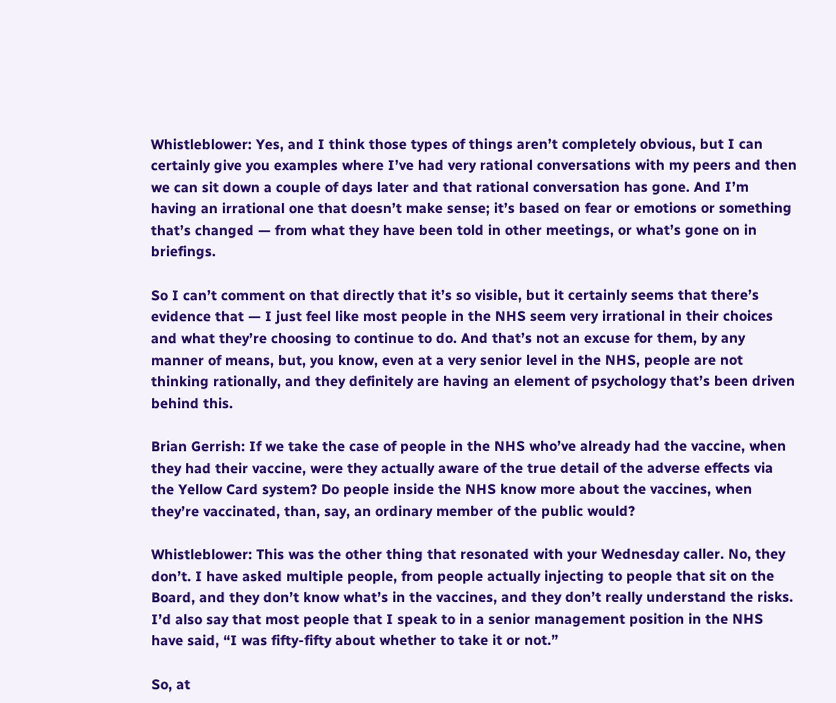Whistleblower: Yes, and I think those types of things aren’t completely obvious, but I can certainly give you examples where I’ve had very rational conversations with my peers and then we can sit down a couple of days later and that rational conversation has gone. And I’m having an irrational one that doesn’t make sense; it’s based on fear or emotions or something that’s changed — from what they have been told in other meetings, or what’s gone on in briefings.

So I can’t comment on that directly that it’s so visible, but it certainly seems that there’s evidence that — I just feel like most people in the NHS seem very irrational in their choices and what they’re choosing to continue to do. And that’s not an excuse for them, by any manner of means, but, you know, even at a very senior level in the NHS, people are not thinking rationally, and they definitely are having an element of psychology that’s been driven behind this.

Brian Gerrish: If we take the case of people in the NHS who’ve already had the vaccine, when they had their vaccine, were they actually aware of the true detail of the adverse effects via the Yellow Card system? Do people inside the NHS know more about the vaccines, when they’re vaccinated, than, say, an ordinary member of the public would?

Whistleblower: This was the other thing that resonated with your Wednesday caller. No, they don’t. I have asked multiple people, from people actually injecting to people that sit on the Board, and they don’t know what’s in the vaccines, and they don’t really understand the risks. I’d also say that most people that I speak to in a senior management position in the NHS have said, “I was fifty-fifty about whether to take it or not.”

So, at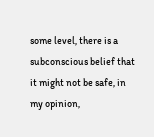some level, there is a subconscious belief that it might not be safe, in my opinion,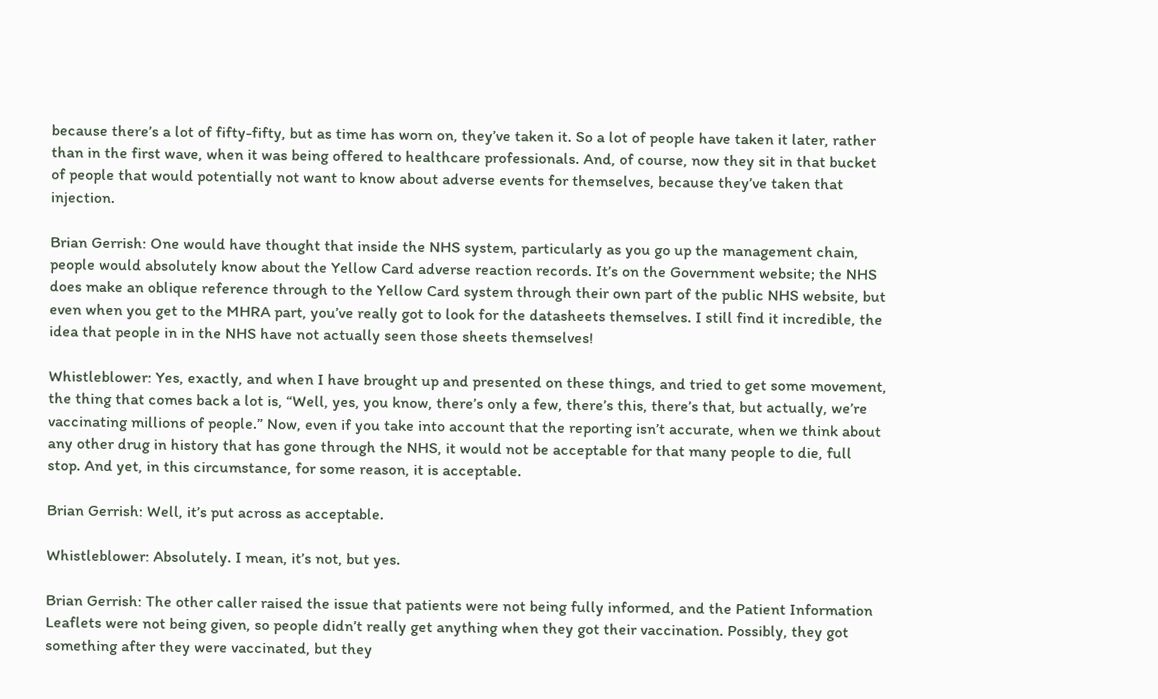because there’s a lot of fifty-fifty, but as time has worn on, they’ve taken it. So a lot of people have taken it later, rather than in the first wave, when it was being offered to healthcare professionals. And, of course, now they sit in that bucket of people that would potentially not want to know about adverse events for themselves, because they’ve taken that injection.

Brian Gerrish: One would have thought that inside the NHS system, particularly as you go up the management chain, people would absolutely know about the Yellow Card adverse reaction records. It’s on the Government website; the NHS does make an oblique reference through to the Yellow Card system through their own part of the public NHS website, but even when you get to the MHRA part, you’ve really got to look for the datasheets themselves. I still find it incredible, the idea that people in in the NHS have not actually seen those sheets themselves!

Whistleblower: Yes, exactly, and when I have brought up and presented on these things, and tried to get some movement, the thing that comes back a lot is, “Well, yes, you know, there’s only a few, there’s this, there’s that, but actually, we’re vaccinating millions of people.” Now, even if you take into account that the reporting isn’t accurate, when we think about any other drug in history that has gone through the NHS, it would not be acceptable for that many people to die, full stop. And yet, in this circumstance, for some reason, it is acceptable.

Brian Gerrish: Well, it’s put across as acceptable.

Whistleblower: Absolutely. I mean, it’s not, but yes.

Brian Gerrish: The other caller raised the issue that patients were not being fully informed, and the Patient Information Leaflets were not being given, so people didn’t really get anything when they got their vaccination. Possibly, they got something after they were vaccinated, but they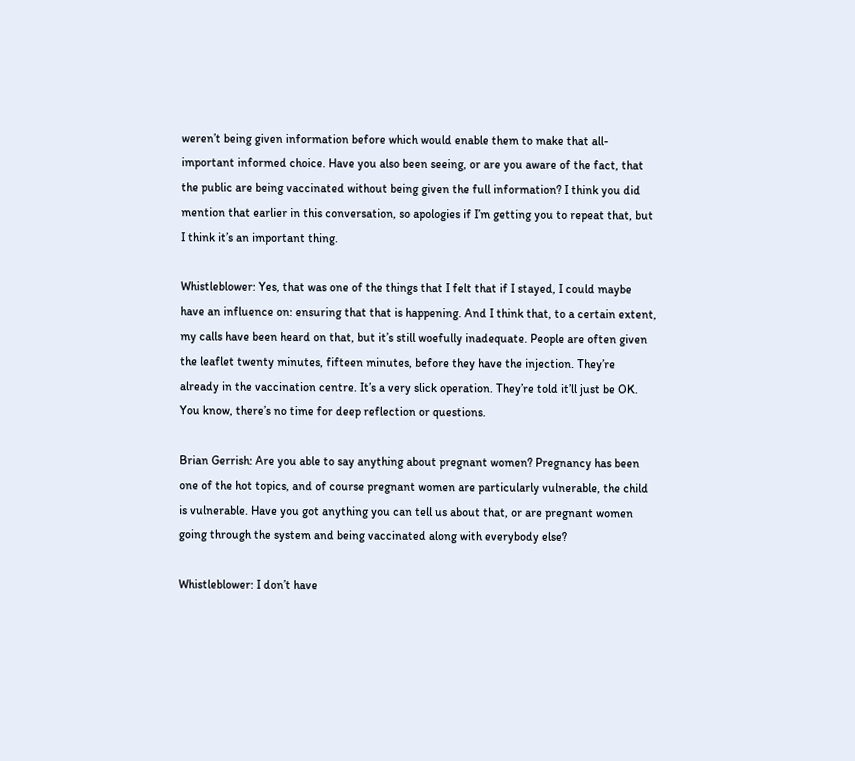weren’t being given information before which would enable them to make that all-important informed choice. Have you also been seeing, or are you aware of the fact, that the public are being vaccinated without being given the full information? I think you did mention that earlier in this conversation, so apologies if I’m getting you to repeat that, but I think it’s an important thing.

Whistleblower: Yes, that was one of the things that I felt that if I stayed, I could maybe have an influence on: ensuring that that is happening. And I think that, to a certain extent, my calls have been heard on that, but it’s still woefully inadequate. People are often given the leaflet twenty minutes, fifteen minutes, before they have the injection. They’re already in the vaccination centre. It’s a very slick operation. They’re told it’ll just be OK. You know, there’s no time for deep reflection or questions.

Brian Gerrish: Are you able to say anything about pregnant women? Pregnancy has been one of the hot topics, and of course pregnant women are particularly vulnerable, the child is vulnerable. Have you got anything you can tell us about that, or are pregnant women going through the system and being vaccinated along with everybody else?

Whistleblower: I don’t have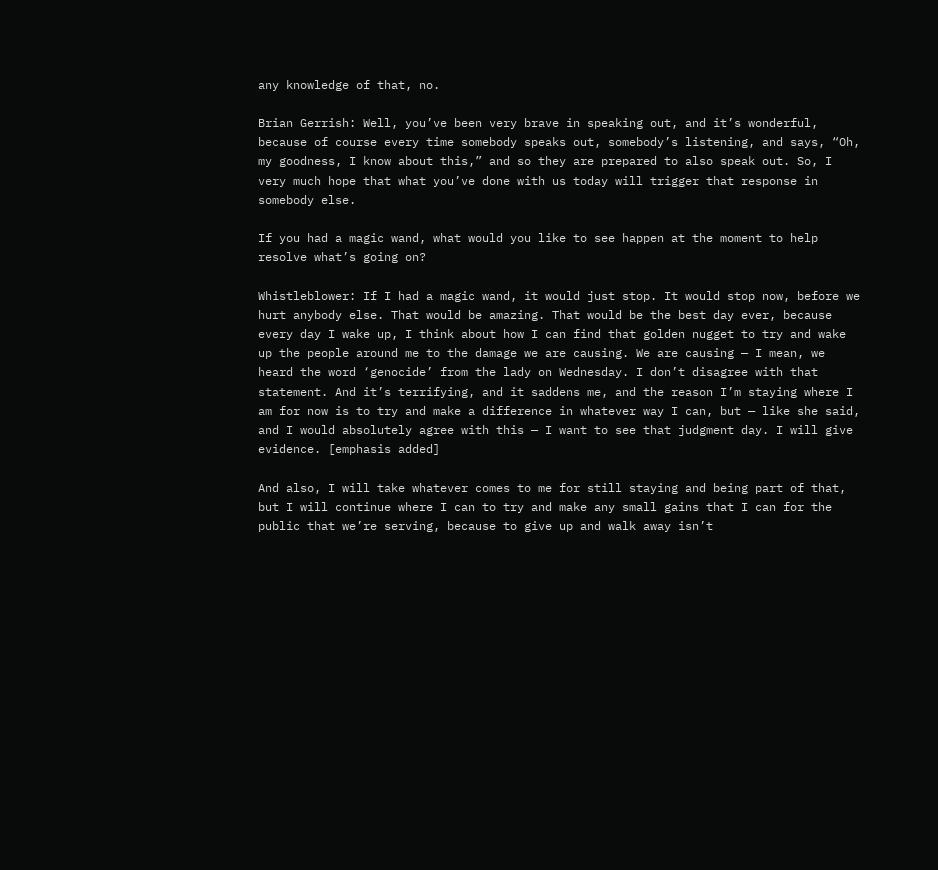any knowledge of that, no.

Brian Gerrish: Well, you’ve been very brave in speaking out, and it’s wonderful, because of course every time somebody speaks out, somebody’s listening, and says, “Oh, my goodness, I know about this,” and so they are prepared to also speak out. So, I very much hope that what you’ve done with us today will trigger that response in somebody else.

If you had a magic wand, what would you like to see happen at the moment to help resolve what’s going on?

Whistleblower: If I had a magic wand, it would just stop. It would stop now, before we hurt anybody else. That would be amazing. That would be the best day ever, because every day I wake up, I think about how I can find that golden nugget to try and wake up the people around me to the damage we are causing. We are causing — I mean, we heard the word ‘genocide’ from the lady on Wednesday. I don’t disagree with that statement. And it’s terrifying, and it saddens me, and the reason I’m staying where I am for now is to try and make a difference in whatever way I can, but — like she said, and I would absolutely agree with this — I want to see that judgment day. I will give evidence. [emphasis added]

And also, I will take whatever comes to me for still staying and being part of that, but I will continue where I can to try and make any small gains that I can for the public that we’re serving, because to give up and walk away isn’t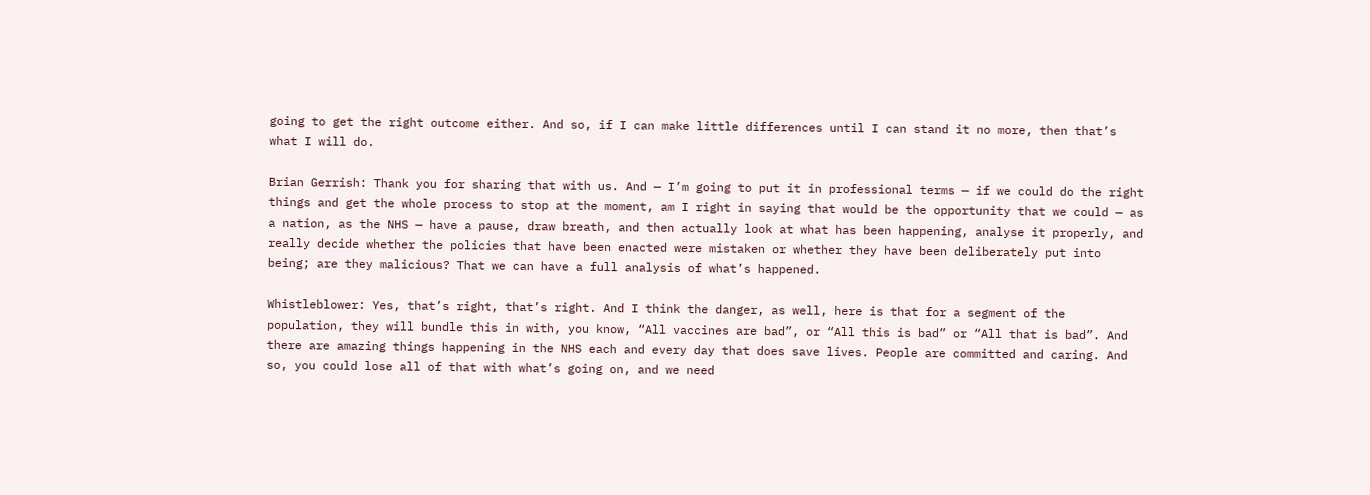going to get the right outcome either. And so, if I can make little differences until I can stand it no more, then that’s what I will do.

Brian Gerrish: Thank you for sharing that with us. And — I’m going to put it in professional terms — if we could do the right things and get the whole process to stop at the moment, am I right in saying that would be the opportunity that we could — as a nation, as the NHS — have a pause, draw breath, and then actually look at what has been happening, analyse it properly, and really decide whether the policies that have been enacted were mistaken or whether they have been deliberately put into being; are they malicious? That we can have a full analysis of what’s happened.

Whistleblower: Yes, that’s right, that’s right. And I think the danger, as well, here is that for a segment of the population, they will bundle this in with, you know, “All vaccines are bad”, or “All this is bad” or “All that is bad”. And there are amazing things happening in the NHS each and every day that does save lives. People are committed and caring. And so, you could lose all of that with what’s going on, and we need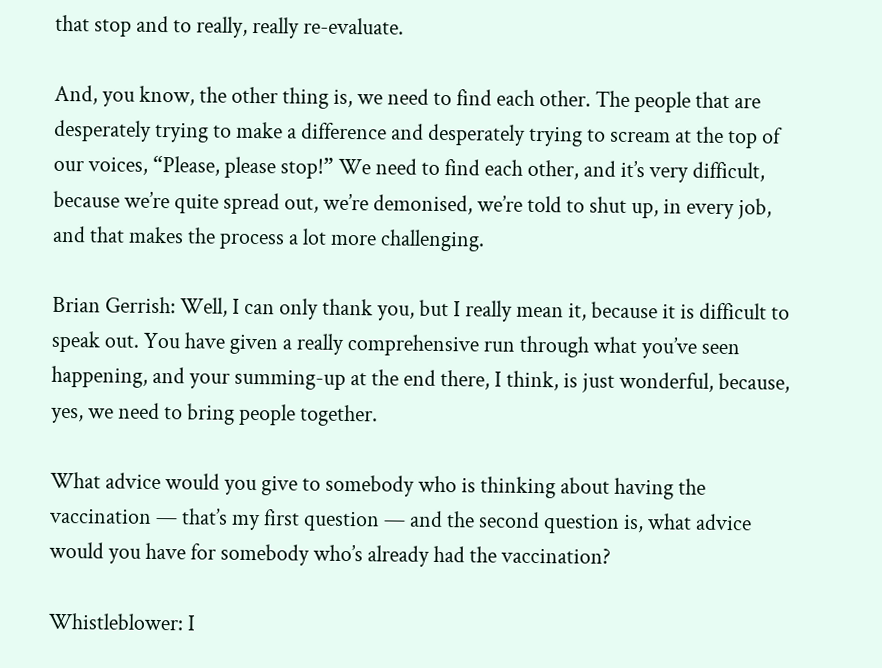that stop and to really, really re-evaluate.

And, you know, the other thing is, we need to find each other. The people that are desperately trying to make a difference and desperately trying to scream at the top of our voices, “Please, please stop!” We need to find each other, and it’s very difficult, because we’re quite spread out, we’re demonised, we’re told to shut up, in every job, and that makes the process a lot more challenging.

Brian Gerrish: Well, I can only thank you, but I really mean it, because it is difficult to speak out. You have given a really comprehensive run through what you’ve seen happening, and your summing-up at the end there, I think, is just wonderful, because, yes, we need to bring people together.

What advice would you give to somebody who is thinking about having the vaccination — that’s my first question — and the second question is, what advice would you have for somebody who’s already had the vaccination?

Whistleblower: I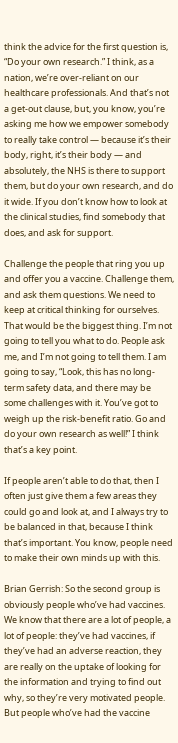think the advice for the first question is, “Do your own research.” I think, as a nation, we’re over-reliant on our healthcare professionals. And that’s not a get-out clause, but, you know, you’re asking me how we empower somebody to really take control — because it’s their body, right, it’s their body — and absolutely, the NHS is there to support them, but do your own research, and do it wide. If you don’t know how to look at the clinical studies, find somebody that does, and ask for support.

Challenge the people that ring you up and offer you a vaccine. Challenge them, and ask them questions. We need to keep at critical thinking for ourselves. That would be the biggest thing. I’m not going to tell you what to do. People ask me, and I’m not going to tell them. I am going to say, “Look, this has no long-term safety data, and there may be some challenges with it. You’ve got to weigh up the risk-benefit ratio. Go and do your own research as well!” I think that’s a key point.

If people aren’t able to do that, then I often just give them a few areas they could go and look at, and I always try to be balanced in that, because I think that’s important. You know, people need to make their own minds up with this.

Brian Gerrish: So the second group is obviously people who’ve had vaccines. We know that there are a lot of people, a lot of people: they’ve had vaccines, if they’ve had an adverse reaction, they are really on the uptake of looking for the information and trying to find out why, so they’re very motivated people. But people who’ve had the vaccine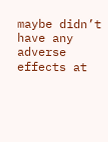maybe didn’t have any adverse effects at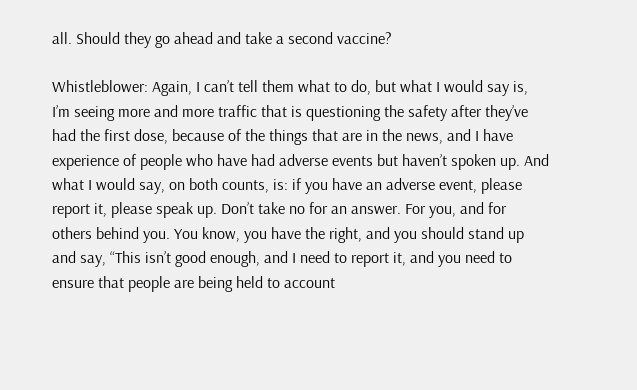all. Should they go ahead and take a second vaccine?

Whistleblower: Again, I can’t tell them what to do, but what I would say is, I’m seeing more and more traffic that is questioning the safety after they’ve had the first dose, because of the things that are in the news, and I have experience of people who have had adverse events but haven’t spoken up. And what I would say, on both counts, is: if you have an adverse event, please report it, please speak up. Don’t take no for an answer. For you, and for others behind you. You know, you have the right, and you should stand up and say, “This isn’t good enough, and I need to report it, and you need to ensure that people are being held to account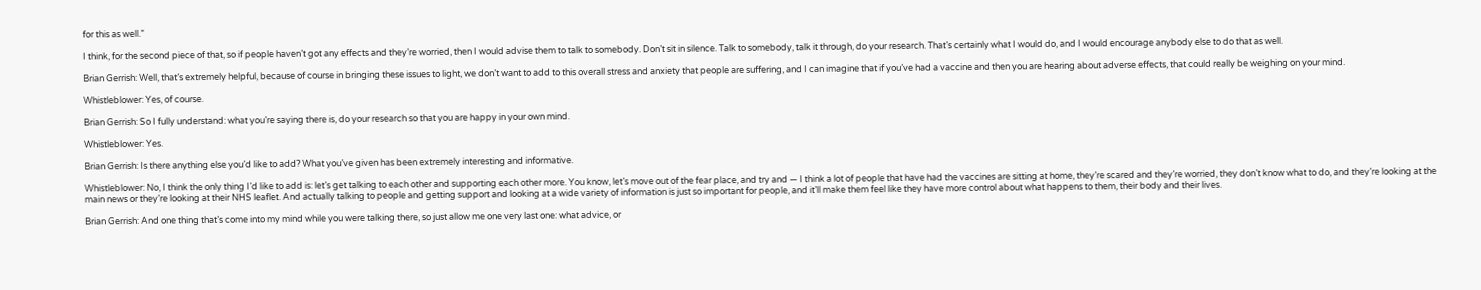for this as well.”

I think, for the second piece of that, so if people haven’t got any effects and they’re worried, then I would advise them to talk to somebody. Don’t sit in silence. Talk to somebody, talk it through, do your research. That’s certainly what I would do, and I would encourage anybody else to do that as well.

Brian Gerrish: Well, that’s extremely helpful, because of course in bringing these issues to light, we don’t want to add to this overall stress and anxiety that people are suffering, and I can imagine that if you’ve had a vaccine and then you are hearing about adverse effects, that could really be weighing on your mind.

Whistleblower: Yes, of course.

Brian Gerrish: So I fully understand: what you’re saying there is, do your research so that you are happy in your own mind.

Whistleblower: Yes.

Brian Gerrish: Is there anything else you’d like to add? What you’ve given has been extremely interesting and informative.

Whistleblower: No, I think the only thing I’d like to add is: let’s get talking to each other and supporting each other more. You know, let’s move out of the fear place, and try and — I think a lot of people that have had the vaccines are sitting at home, they’re scared and they’re worried, they don’t know what to do, and they’re looking at the main news or they’re looking at their NHS leaflet. And actually talking to people and getting support and looking at a wide variety of information is just so important for people, and it’ll make them feel like they have more control about what happens to them, their body and their lives.

Brian Gerrish: And one thing that’s come into my mind while you were talking there, so just allow me one very last one: what advice, or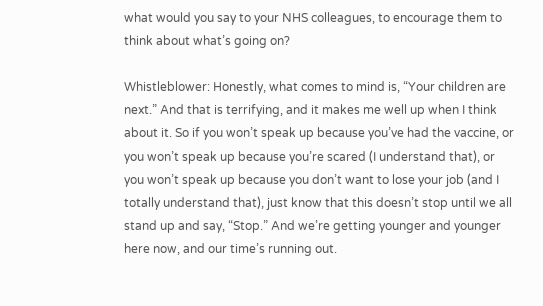what would you say to your NHS colleagues, to encourage them to think about what’s going on?

Whistleblower: Honestly, what comes to mind is, “Your children are next.” And that is terrifying, and it makes me well up when I think about it. So if you won’t speak up because you’ve had the vaccine, or you won’t speak up because you’re scared (I understand that), or you won’t speak up because you don’t want to lose your job (and I totally understand that), just know that this doesn’t stop until we all stand up and say, “Stop.” And we’re getting younger and younger here now, and our time’s running out.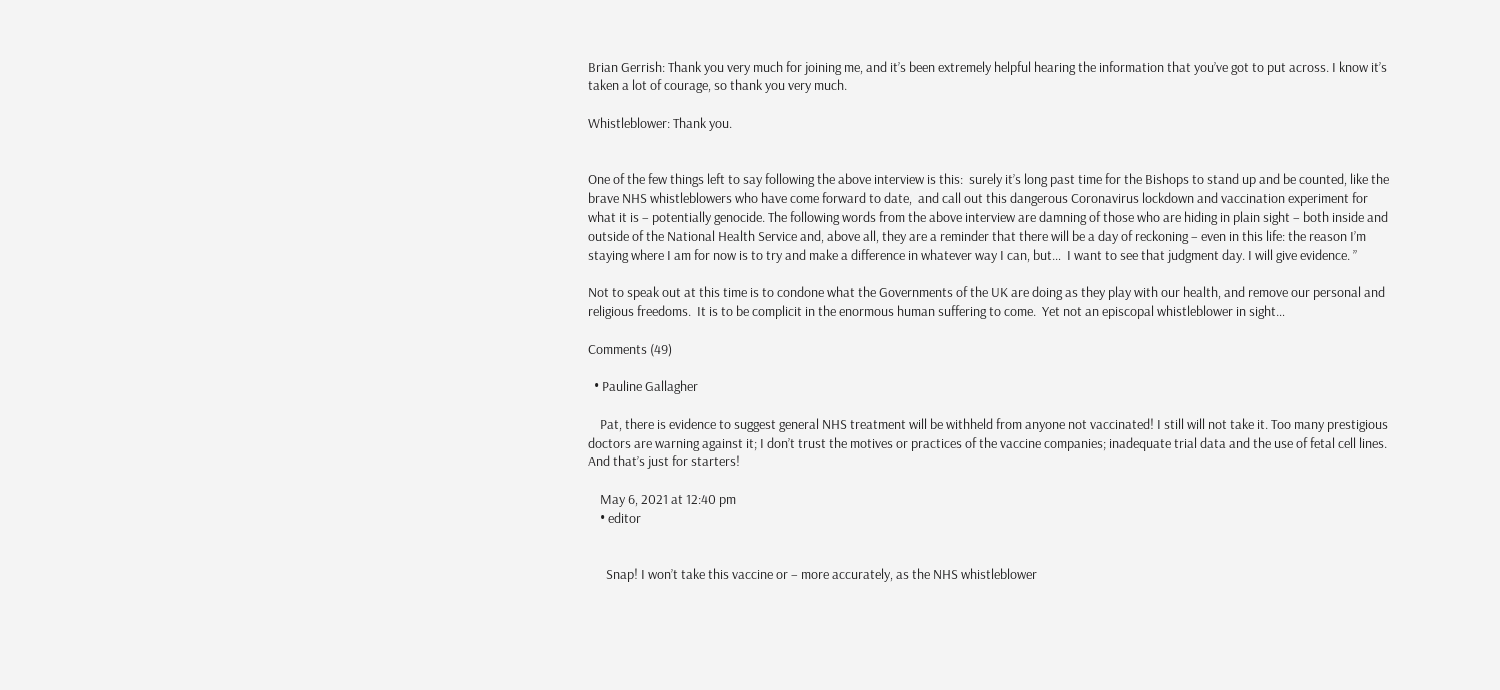Brian Gerrish: Thank you very much for joining me, and it’s been extremely helpful hearing the information that you’ve got to put across. I know it’s taken a lot of courage, so thank you very much.

Whistleblower: Thank you.


One of the few things left to say following the above interview is this:  surely it’s long past time for the Bishops to stand up and be counted, like the brave NHS whistleblowers who have come forward to date,  and call out this dangerous Coronavirus lockdown and vaccination experiment for what it is – potentially genocide. The following words from the above interview are damning of those who are hiding in plain sight – both inside and outside of the National Health Service and, above all, they are a reminder that there will be a day of reckoning – even in this life: the reason I’m staying where I am for now is to try and make a difference in whatever way I can, but…  I want to see that judgment day. I will give evidence. ”

Not to speak out at this time is to condone what the Governments of the UK are doing as they play with our health, and remove our personal and religious freedoms.  It is to be complicit in the enormous human suffering to come.  Yet not an episcopal whistleblower in sight…

Comments (49)

  • Pauline Gallagher

    Pat, there is evidence to suggest general NHS treatment will be withheld from anyone not vaccinated! I still will not take it. Too many prestigious doctors are warning against it; I don’t trust the motives or practices of the vaccine companies; inadequate trial data and the use of fetal cell lines. And that’s just for starters!

    May 6, 2021 at 12:40 pm
    • editor


      Snap! I won’t take this vaccine or – more accurately, as the NHS whistleblower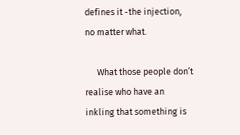defines it -the injection, no matter what.

      What those people don’t realise who have an inkling that something is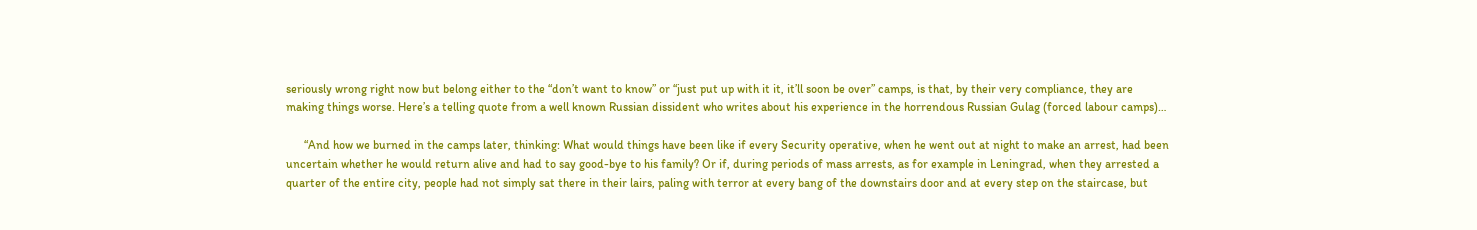seriously wrong right now but belong either to the “don’t want to know” or “just put up with it it, it’ll soon be over” camps, is that, by their very compliance, they are making things worse. Here’s a telling quote from a well known Russian dissident who writes about his experience in the horrendous Russian Gulag (forced labour camps)…

      “And how we burned in the camps later, thinking: What would things have been like if every Security operative, when he went out at night to make an arrest, had been uncertain whether he would return alive and had to say good-bye to his family? Or if, during periods of mass arrests, as for example in Leningrad, when they arrested a quarter of the entire city, people had not simply sat there in their lairs, paling with terror at every bang of the downstairs door and at every step on the staircase, but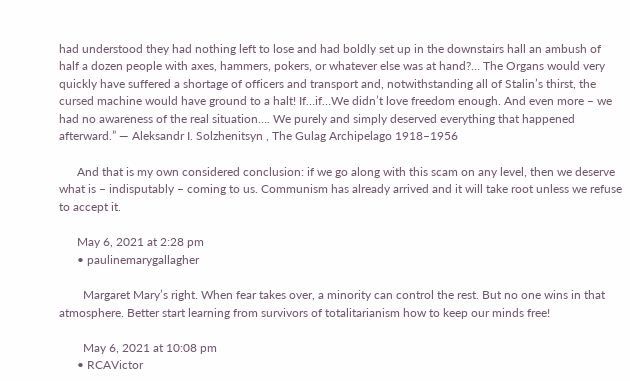had understood they had nothing left to lose and had boldly set up in the downstairs hall an ambush of half a dozen people with axes, hammers, pokers, or whatever else was at hand?… The Organs would very quickly have suffered a shortage of officers and transport and, notwithstanding all of Stalin’s thirst, the cursed machine would have ground to a halt! If…if…We didn’t love freedom enough. And even more – we had no awareness of the real situation…. We purely and simply deserved everything that happened afterward.” ― Aleksandr I. Solzhenitsyn , The Gulag Archipelago 1918–1956

      And that is my own considered conclusion: if we go along with this scam on any level, then we deserve what is – indisputably – coming to us. Communism has already arrived and it will take root unless we refuse to accept it.

      May 6, 2021 at 2:28 pm
      • paulinemarygallagher

        Margaret Mary’s right. When fear takes over, a minority can control the rest. But no one wins in that atmosphere. Better start learning from survivors of totalitarianism how to keep our minds free!

        May 6, 2021 at 10:08 pm
      • RCAVictor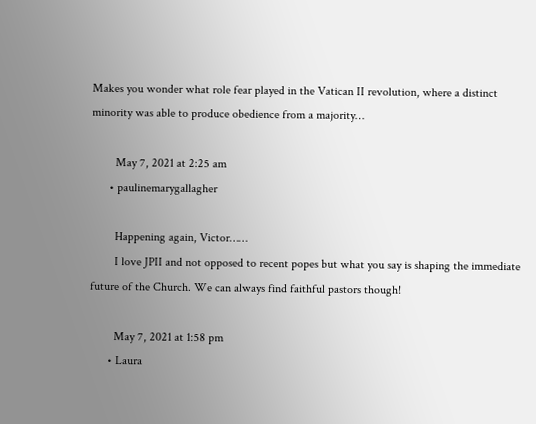Makes you wonder what role fear played in the Vatican II revolution, where a distinct minority was able to produce obedience from a majority…

        May 7, 2021 at 2:25 am
      • paulinemarygallagher

        Happening again, Victor……
        I love JPII and not opposed to recent popes but what you say is shaping the immediate future of the Church. We can always find faithful pastors though!

        May 7, 2021 at 1:58 pm
      • Laura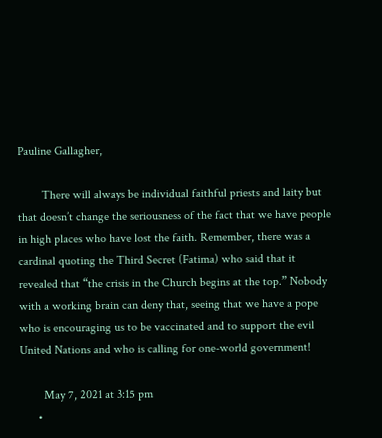Pauline Gallagher,

        There will always be individual faithful priests and laity but that doesn’t change the seriousness of the fact that we have people in high places who have lost the faith. Remember, there was a cardinal quoting the Third Secret (Fatima) who said that it revealed that “the crisis in the Church begins at the top.” Nobody with a working brain can deny that, seeing that we have a pope who is encouraging us to be vaccinated and to support the evil United Nations and who is calling for one-world government!

        May 7, 2021 at 3:15 pm
      •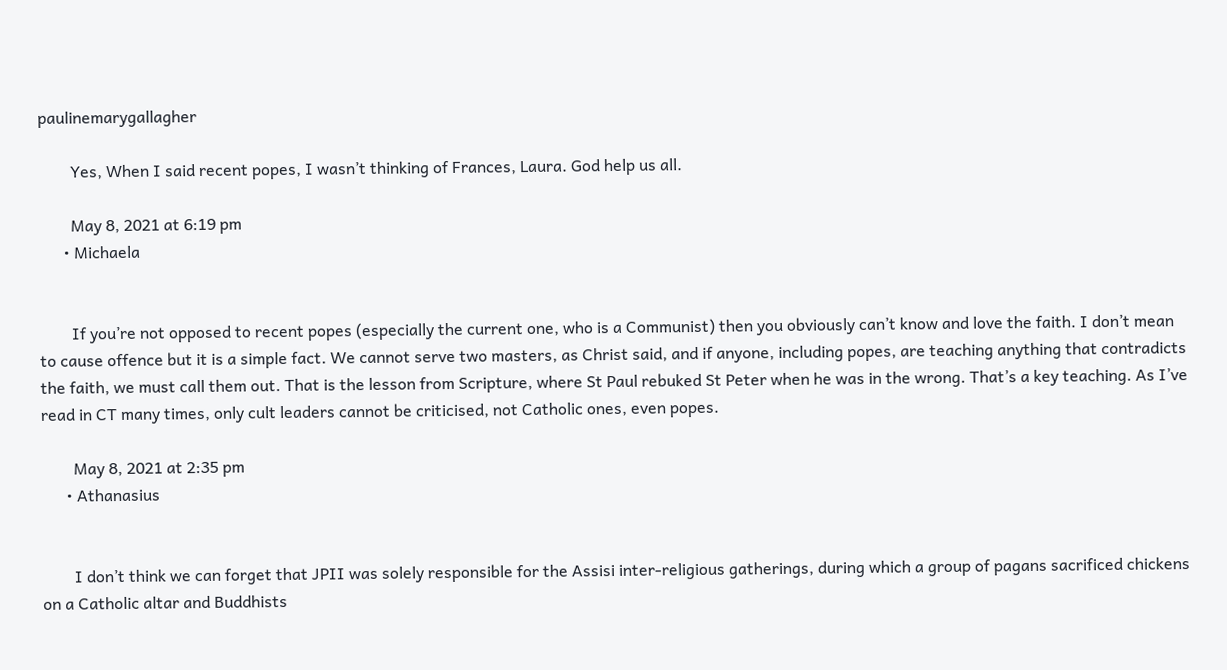paulinemarygallagher

        Yes, When I said recent popes, I wasn’t thinking of Frances, Laura. God help us all.

        May 8, 2021 at 6:19 pm
      • Michaela


        If you’re not opposed to recent popes (especially the current one, who is a Communist) then you obviously can’t know and love the faith. I don’t mean to cause offence but it is a simple fact. We cannot serve two masters, as Christ said, and if anyone, including popes, are teaching anything that contradicts the faith, we must call them out. That is the lesson from Scripture, where St Paul rebuked St Peter when he was in the wrong. That’s a key teaching. As I’ve read in CT many times, only cult leaders cannot be criticised, not Catholic ones, even popes.

        May 8, 2021 at 2:35 pm
      • Athanasius


        I don’t think we can forget that JPII was solely responsible for the Assisi inter-religious gatherings, during which a group of pagans sacrificed chickens on a Catholic altar and Buddhists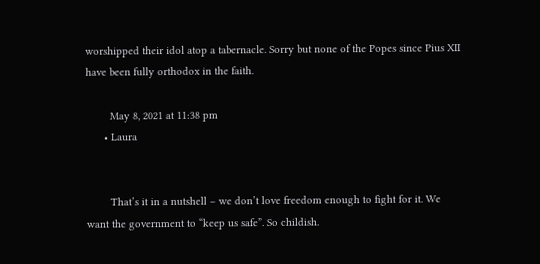worshipped their idol atop a tabernacle. Sorry but none of the Popes since Pius XII have been fully orthodox in the faith.

        May 8, 2021 at 11:38 pm
      • Laura


        That’s it in a nutshell – we don’t love freedom enough to fight for it. We want the government to “keep us safe”. So childish.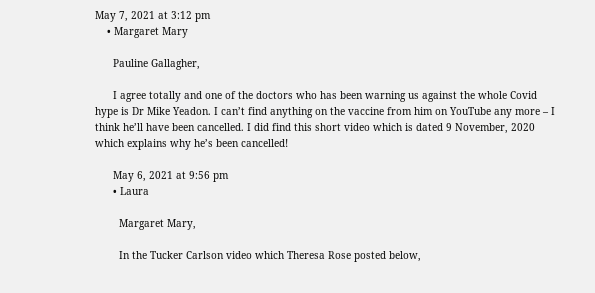May 7, 2021 at 3:12 pm
    • Margaret Mary

      Pauline Gallagher,

      I agree totally and one of the doctors who has been warning us against the whole Covid hype is Dr Mike Yeadon. I can’t find anything on the vaccine from him on YouTube any more – I think he’ll have been cancelled. I did find this short video which is dated 9 November, 2020 which explains why he’s been cancelled!

      May 6, 2021 at 9:56 pm
      • Laura

        Margaret Mary,

        In the Tucker Carlson video which Theresa Rose posted below,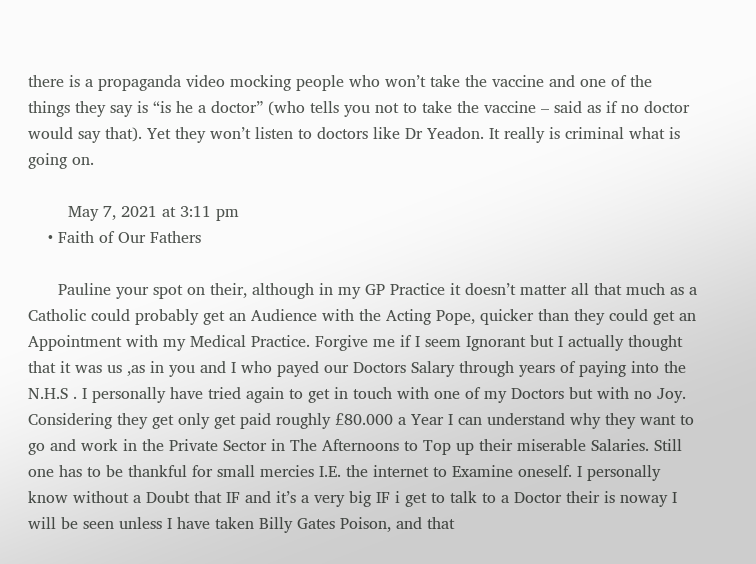there is a propaganda video mocking people who won’t take the vaccine and one of the things they say is “is he a doctor” (who tells you not to take the vaccine – said as if no doctor would say that). Yet they won’t listen to doctors like Dr Yeadon. It really is criminal what is going on.

        May 7, 2021 at 3:11 pm
    • Faith of Our Fathers

      Pauline your spot on their, although in my GP Practice it doesn’t matter all that much as a Catholic could probably get an Audience with the Acting Pope, quicker than they could get an Appointment with my Medical Practice. Forgive me if I seem Ignorant but I actually thought that it was us ,as in you and I who payed our Doctors Salary through years of paying into the N.H.S . I personally have tried again to get in touch with one of my Doctors but with no Joy. Considering they get only get paid roughly £80.000 a Year I can understand why they want to go and work in the Private Sector in The Afternoons to Top up their miserable Salaries. Still one has to be thankful for small mercies I.E. the internet to Examine oneself. I personally know without a Doubt that IF and it’s a very big IF i get to talk to a Doctor their is noway I will be seen unless I have taken Billy Gates Poison, and that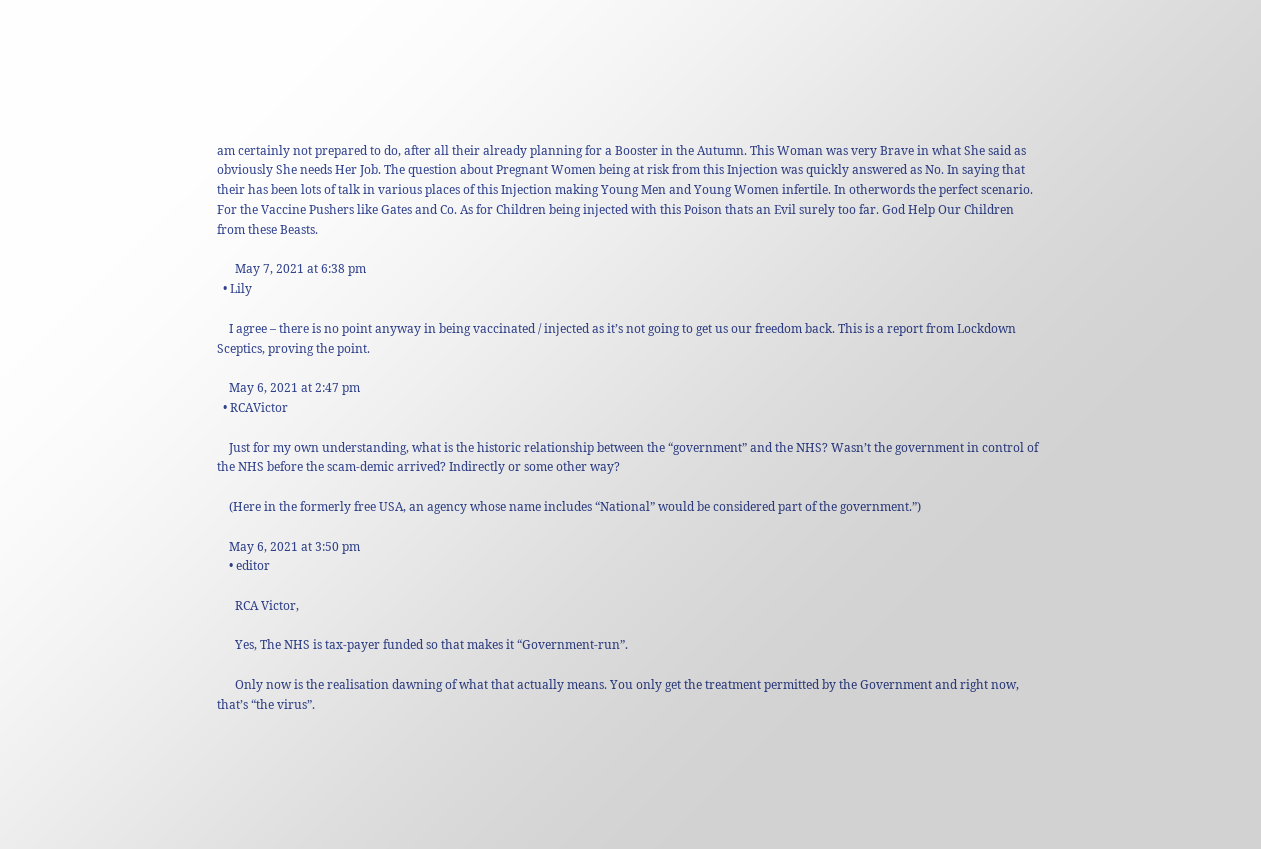am certainly not prepared to do, after all their already planning for a Booster in the Autumn. This Woman was very Brave in what She said as obviously She needs Her Job. The question about Pregnant Women being at risk from this Injection was quickly answered as No. In saying that their has been lots of talk in various places of this Injection making Young Men and Young Women infertile. In otherwords the perfect scenario. For the Vaccine Pushers like Gates and Co. As for Children being injected with this Poison thats an Evil surely too far. God Help Our Children from these Beasts.

      May 7, 2021 at 6:38 pm
  • Lily

    I agree – there is no point anyway in being vaccinated / injected as it’s not going to get us our freedom back. This is a report from Lockdown Sceptics, proving the point.

    May 6, 2021 at 2:47 pm
  • RCAVictor

    Just for my own understanding, what is the historic relationship between the “government” and the NHS? Wasn’t the government in control of the NHS before the scam-demic arrived? Indirectly or some other way?

    (Here in the formerly free USA, an agency whose name includes “National” would be considered part of the government.”)

    May 6, 2021 at 3:50 pm
    • editor

      RCA Victor,

      Yes, The NHS is tax-payer funded so that makes it “Government-run”.

      Only now is the realisation dawning of what that actually means. You only get the treatment permitted by the Government and right now, that’s “the virus”.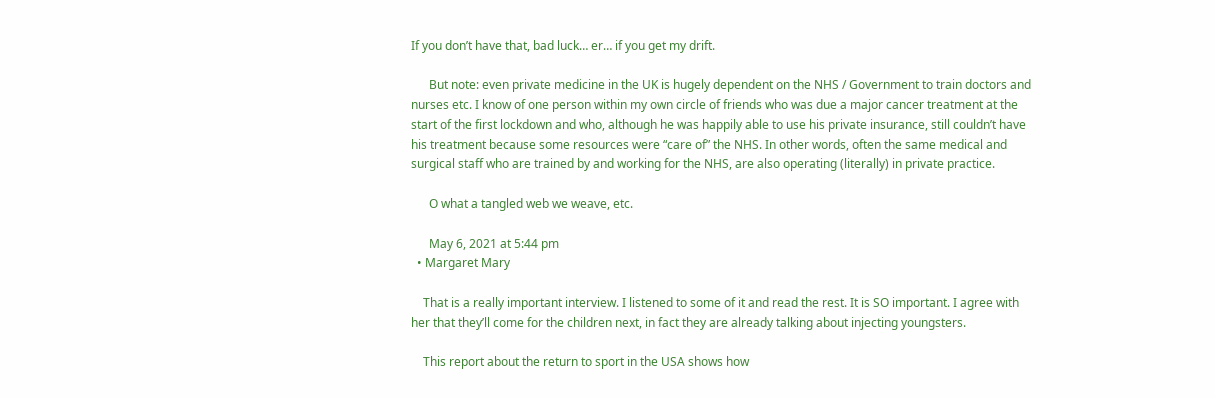If you don’t have that, bad luck… er… if you get my drift.

      But note: even private medicine in the UK is hugely dependent on the NHS / Government to train doctors and nurses etc. I know of one person within my own circle of friends who was due a major cancer treatment at the start of the first lockdown and who, although he was happily able to use his private insurance, still couldn’t have his treatment because some resources were “care of” the NHS. In other words, often the same medical and surgical staff who are trained by and working for the NHS, are also operating (literally) in private practice.

      O what a tangled web we weave, etc.

      May 6, 2021 at 5:44 pm
  • Margaret Mary

    That is a really important interview. I listened to some of it and read the rest. It is SO important. I agree with her that they’ll come for the children next, in fact they are already talking about injecting youngsters.

    This report about the return to sport in the USA shows how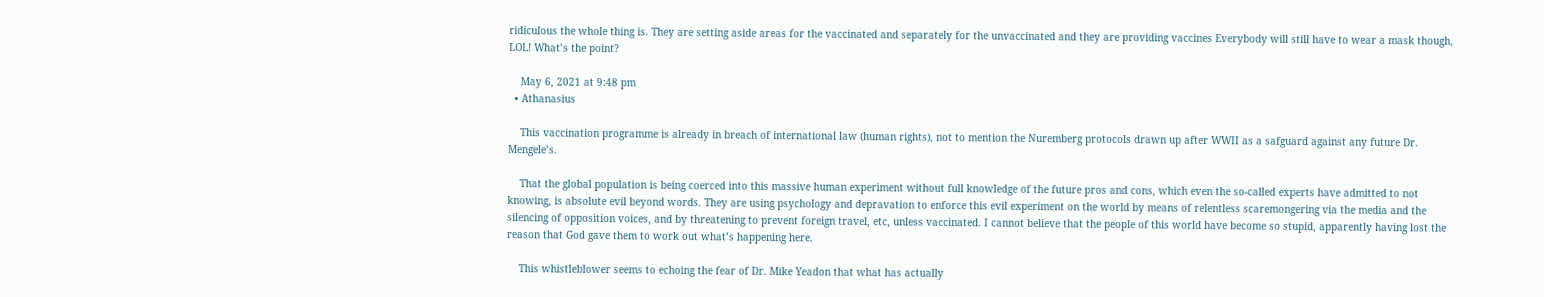ridiculous the whole thing is. They are setting aside areas for the vaccinated and separately for the unvaccinated and they are providing vaccines Everybody will still have to wear a mask though, LOL! What’s the point?

    May 6, 2021 at 9:48 pm
  • Athanasius

    This vaccination programme is already in breach of international law (human rights), not to mention the Nuremberg protocols drawn up after WWII as a safguard against any future Dr. Mengele’s.

    That the global population is being coerced into this massive human experiment without full knowledge of the future pros and cons, which even the so-called experts have admitted to not knowing, is absolute evil beyond words. They are using psychology and depravation to enforce this evil experiment on the world by means of relentless scaremongering via the media and the silencing of opposition voices, and by threatening to prevent foreign travel, etc, unless vaccinated. I cannot believe that the people of this world have become so stupid, apparently having lost the reason that God gave them to work out what’s happening here.

    This whistleblower seems to echoing the fear of Dr. Mike Yeadon that what has actually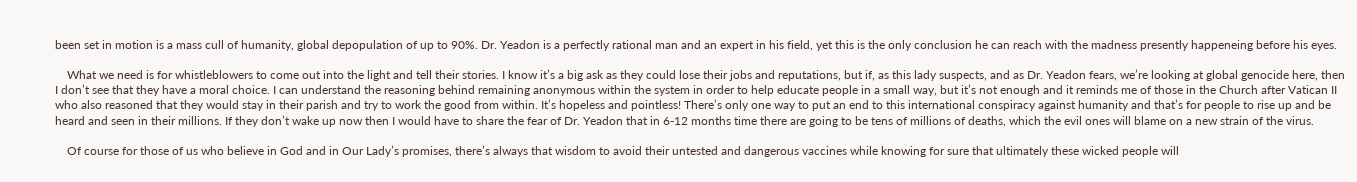been set in motion is a mass cull of humanity, global depopulation of up to 90%. Dr. Yeadon is a perfectly rational man and an expert in his field, yet this is the only conclusion he can reach with the madness presently happeneing before his eyes.

    What we need is for whistleblowers to come out into the light and tell their stories. I know it’s a big ask as they could lose their jobs and reputations, but if, as this lady suspects, and as Dr. Yeadon fears, we’re looking at global genocide here, then I don’t see that they have a moral choice. I can understand the reasoning behind remaining anonymous within the system in order to help educate people in a small way, but it’s not enough and it reminds me of those in the Church after Vatican II who also reasoned that they would stay in their parish and try to work the good from within. It’s hopeless and pointless! There’s only one way to put an end to this international conspiracy against humanity and that’s for people to rise up and be heard and seen in their millions. If they don’t wake up now then I would have to share the fear of Dr. Yeadon that in 6-12 months time there are going to be tens of millions of deaths, which the evil ones will blame on a new strain of the virus.

    Of course for those of us who believe in God and in Our Lady’s promises, there’s always that wisdom to avoid their untested and dangerous vaccines while knowing for sure that ultimately these wicked people will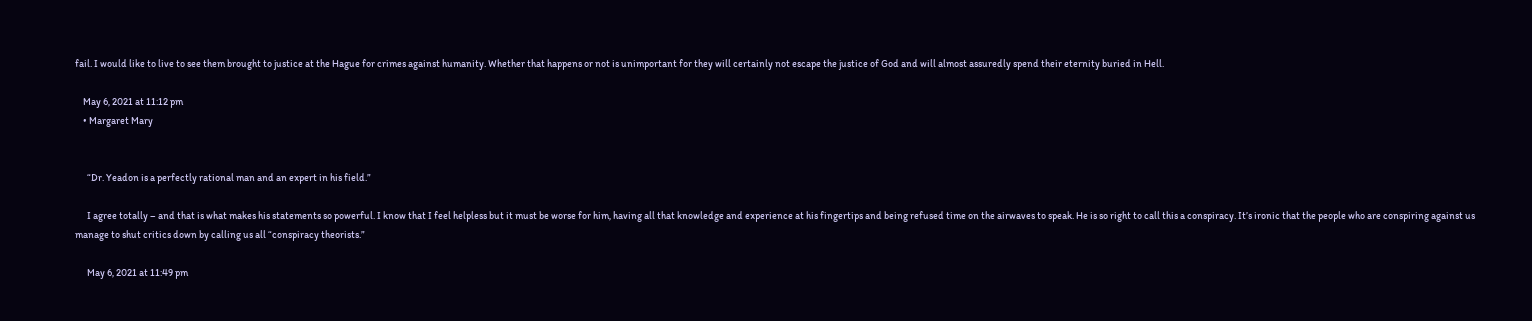fail. I would like to live to see them brought to justice at the Hague for crimes against humanity. Whether that happens or not is unimportant for they will certainly not escape the justice of God and will almost assuredly spend their eternity buried in Hell.

    May 6, 2021 at 11:12 pm
    • Margaret Mary


      “Dr. Yeadon is a perfectly rational man and an expert in his field.”

      I agree totally – and that is what makes his statements so powerful. I know that I feel helpless but it must be worse for him, having all that knowledge and experience at his fingertips and being refused time on the airwaves to speak. He is so right to call this a conspiracy. It’s ironic that the people who are conspiring against us manage to shut critics down by calling us all “conspiracy theorists.”

      May 6, 2021 at 11:49 pm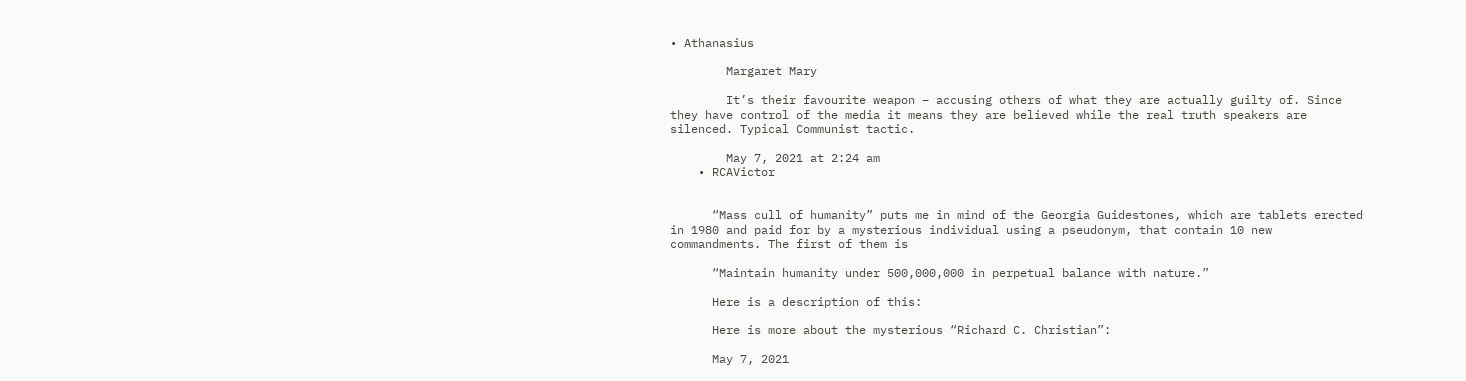• Athanasius

        Margaret Mary

        It’s their favourite weapon – accusing others of what they are actually guilty of. Since they have control of the media it means they are believed while the real truth speakers are silenced. Typical Communist tactic.

        May 7, 2021 at 2:24 am
    • RCAVictor


      “Mass cull of humanity” puts me in mind of the Georgia Guidestones, which are tablets erected in 1980 and paid for by a mysterious individual using a pseudonym, that contain 10 new commandments. The first of them is

      “Maintain humanity under 500,000,000 in perpetual balance with nature.”

      Here is a description of this:

      Here is more about the mysterious “Richard C. Christian”:

      May 7, 2021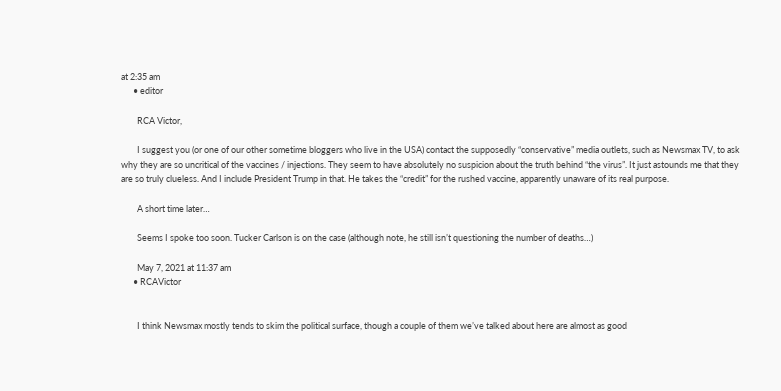at 2:35 am
      • editor

        RCA Victor,

        I suggest you (or one of our other sometime bloggers who live in the USA) contact the supposedly “conservative” media outlets, such as Newsmax TV, to ask why they are so uncritical of the vaccines / injections. They seem to have absolutely no suspicion about the truth behind “the virus”. It just astounds me that they are so truly clueless. And I include President Trump in that. He takes the “credit” for the rushed vaccine, apparently unaware of its real purpose.

        A short time later…

        Seems I spoke too soon. Tucker Carlson is on the case (although note, he still isn’t questioning the number of deaths…)

        May 7, 2021 at 11:37 am
      • RCAVictor


        I think Newsmax mostly tends to skim the political surface, though a couple of them we’ve talked about here are almost as good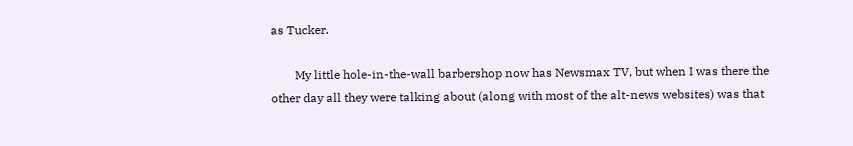as Tucker.

        My little hole-in-the-wall barbershop now has Newsmax TV, but when I was there the other day all they were talking about (along with most of the alt-news websites) was that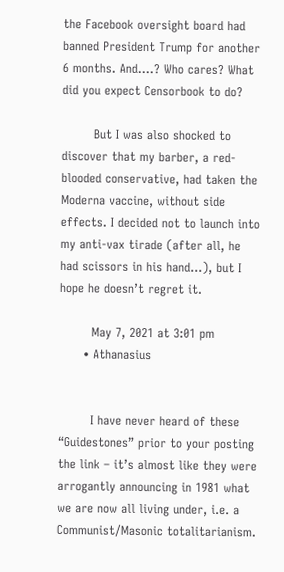the Facebook oversight board had banned President Trump for another 6 months. And….? Who cares? What did you expect Censorbook to do?

        But I was also shocked to discover that my barber, a red-blooded conservative, had taken the Moderna vaccine, without side effects. I decided not to launch into my anti-vax tirade (after all, he had scissors in his hand…), but I hope he doesn’t regret it.

        May 7, 2021 at 3:01 pm
      • Athanasius


        I have never heard of these “Guidestones” prior to your posting the link – it’s almost like they were arrogantly announcing in 1981 what we are now all living under, i.e. a Communist/Masonic totalitarianism.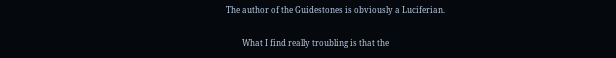The author of the Guidestones is obviously a Luciferian.

        What I find really troubling is that the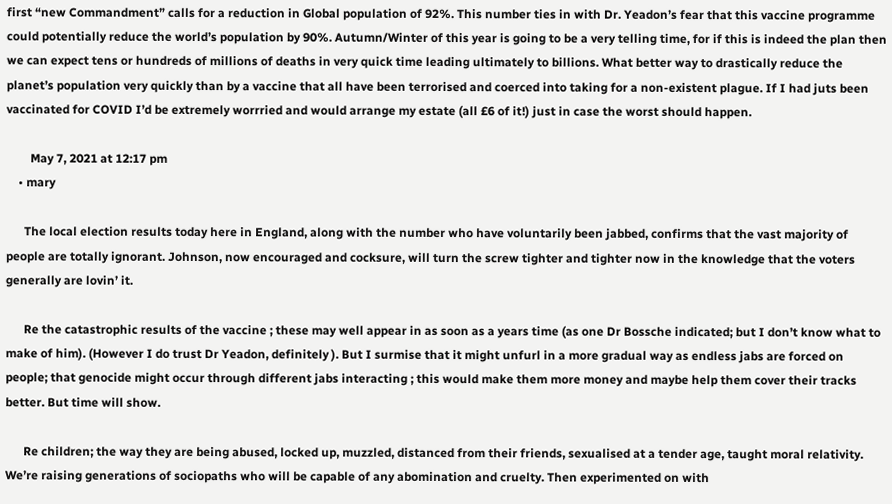first “new Commandment” calls for a reduction in Global population of 92%. This number ties in with Dr. Yeadon’s fear that this vaccine programme could potentially reduce the world’s population by 90%. Autumn/Winter of this year is going to be a very telling time, for if this is indeed the plan then we can expect tens or hundreds of millions of deaths in very quick time leading ultimately to billions. What better way to drastically reduce the planet’s population very quickly than by a vaccine that all have been terrorised and coerced into taking for a non-existent plague. If I had juts been vaccinated for COVID I’d be extremely worrried and would arrange my estate (all £6 of it!) just in case the worst should happen.

        May 7, 2021 at 12:17 pm
    • mary

      The local election results today here in England, along with the number who have voluntarily been jabbed, confirms that the vast majority of people are totally ignorant. Johnson, now encouraged and cocksure, will turn the screw tighter and tighter now in the knowledge that the voters generally are lovin’ it.

      Re the catastrophic results of the vaccine ; these may well appear in as soon as a years time (as one Dr Bossche indicated; but I don’t know what to make of him). (However I do trust Dr Yeadon, definitely ). But I surmise that it might unfurl in a more gradual way as endless jabs are forced on people; that genocide might occur through different jabs interacting ; this would make them more money and maybe help them cover their tracks better. But time will show.

      Re children; the way they are being abused, locked up, muzzled, distanced from their friends, sexualised at a tender age, taught moral relativity. We’re raising generations of sociopaths who will be capable of any abomination and cruelty. Then experimented on with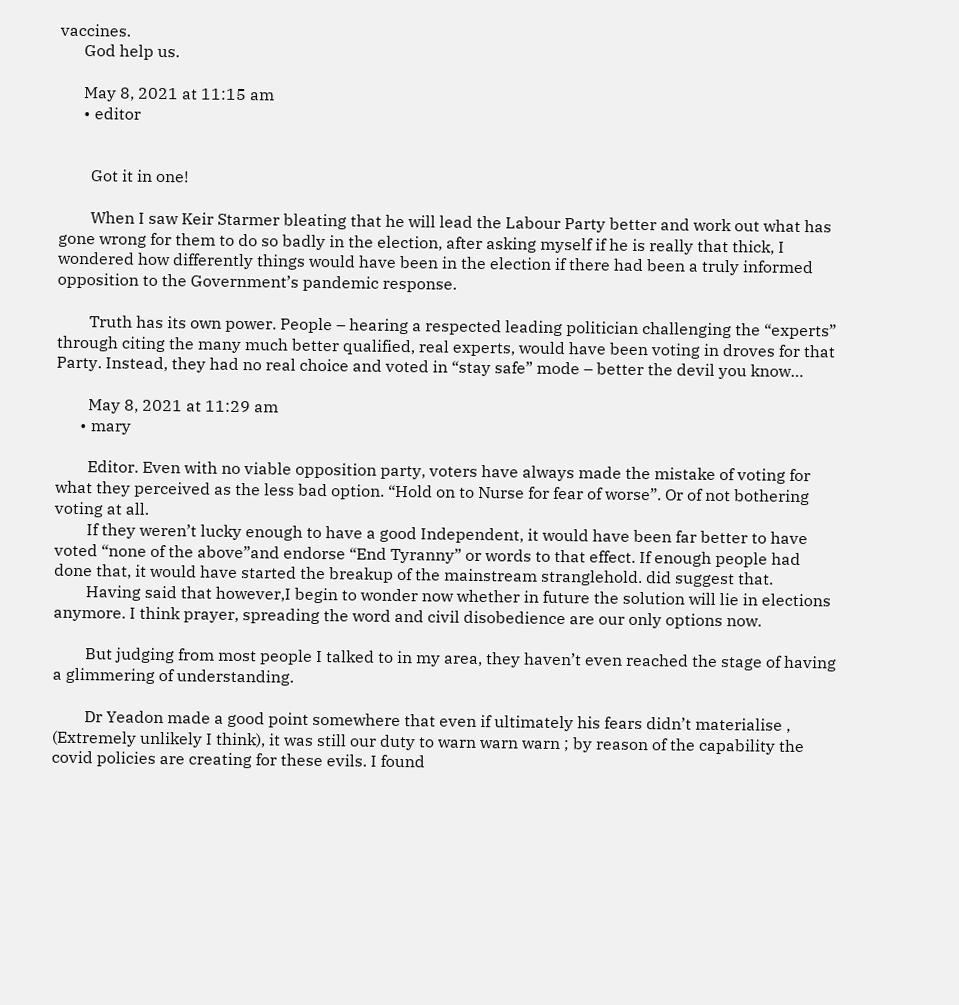vaccines.
      God help us.

      May 8, 2021 at 11:15 am
      • editor


        Got it in one!

        When I saw Keir Starmer bleating that he will lead the Labour Party better and work out what has gone wrong for them to do so badly in the election, after asking myself if he is really that thick, I wondered how differently things would have been in the election if there had been a truly informed opposition to the Government’s pandemic response.

        Truth has its own power. People – hearing a respected leading politician challenging the “experts” through citing the many much better qualified, real experts, would have been voting in droves for that Party. Instead, they had no real choice and voted in “stay safe” mode – better the devil you know…

        May 8, 2021 at 11:29 am
      • mary

        Editor. Even with no viable opposition party, voters have always made the mistake of voting for what they perceived as the less bad option. “Hold on to Nurse for fear of worse”. Or of not bothering voting at all.
        If they weren’t lucky enough to have a good Independent, it would have been far better to have voted “none of the above”and endorse “End Tyranny” or words to that effect. If enough people had done that, it would have started the breakup of the mainstream stranglehold. did suggest that.
        Having said that however,I begin to wonder now whether in future the solution will lie in elections anymore. I think prayer, spreading the word and civil disobedience are our only options now.

        But judging from most people I talked to in my area, they haven’t even reached the stage of having a glimmering of understanding.

        Dr Yeadon made a good point somewhere that even if ultimately his fears didn’t materialise , (Extremely unlikely I think), it was still our duty to warn warn warn ; by reason of the capability the covid policies are creating for these evils. I found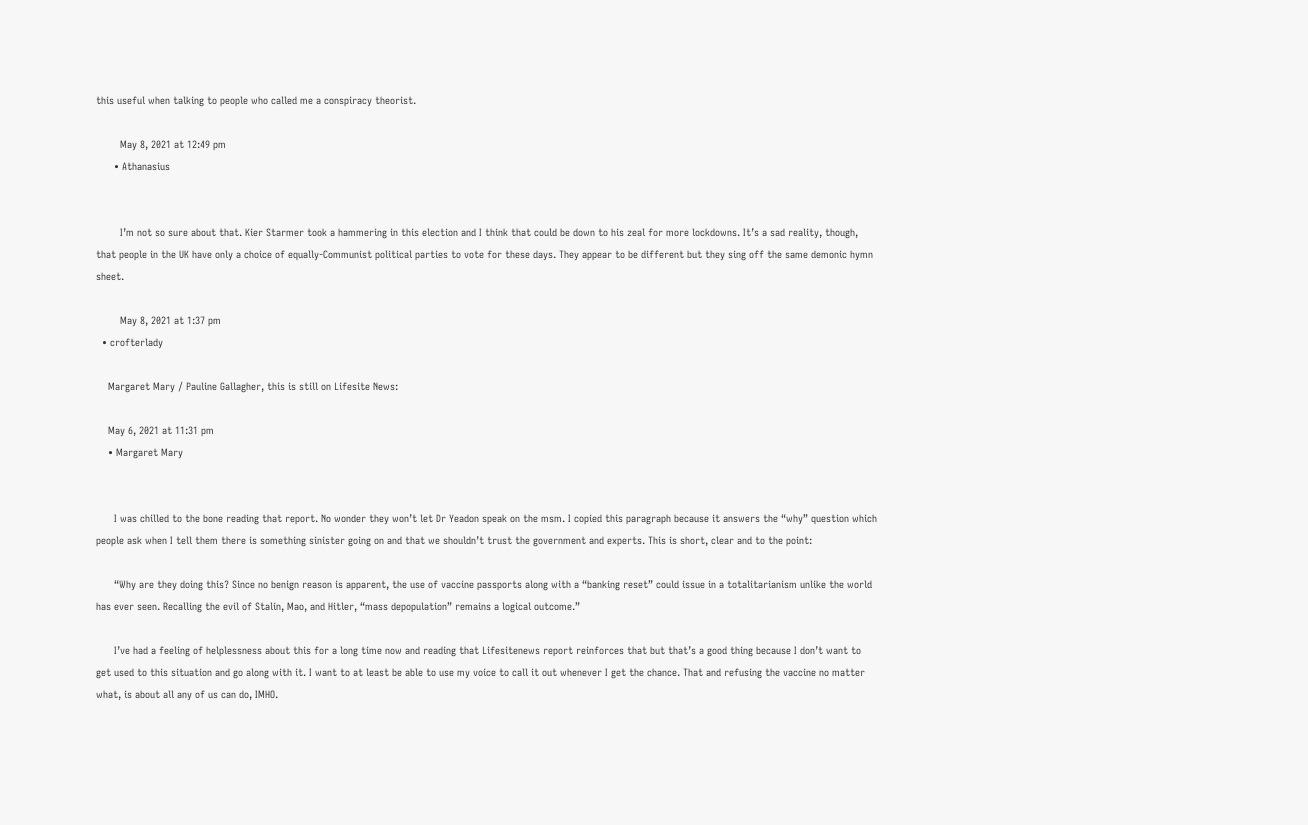this useful when talking to people who called me a conspiracy theorist.

        May 8, 2021 at 12:49 pm
      • Athanasius


        I’m not so sure about that. Kier Starmer took a hammering in this election and I think that could be down to his zeal for more lockdowns. It’s a sad reality, though, that people in the UK have only a choice of equally-Communist political parties to vote for these days. They appear to be different but they sing off the same demonic hymn sheet.

        May 8, 2021 at 1:37 pm
  • crofterlady

    Margaret Mary / Pauline Gallagher, this is still on Lifesite News:

    May 6, 2021 at 11:31 pm
    • Margaret Mary


      I was chilled to the bone reading that report. No wonder they won’t let Dr Yeadon speak on the msm. I copied this paragraph because it answers the “why” question which people ask when I tell them there is something sinister going on and that we shouldn’t trust the government and experts. This is short, clear and to the point:

      “Why are they doing this? Since no benign reason is apparent, the use of vaccine passports along with a “banking reset” could issue in a totalitarianism unlike the world has ever seen. Recalling the evil of Stalin, Mao, and Hitler, “mass depopulation” remains a logical outcome.”

      I’ve had a feeling of helplessness about this for a long time now and reading that Lifesitenews report reinforces that but that’s a good thing because I don’t want to get used to this situation and go along with it. I want to at least be able to use my voice to call it out whenever I get the chance. That and refusing the vaccine no matter what, is about all any of us can do, IMHO.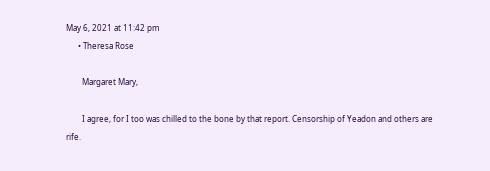May 6, 2021 at 11:42 pm
      • Theresa Rose

        Margaret Mary,

        I agree, for I too was chilled to the bone by that report. Censorship of Yeadon and others are rife.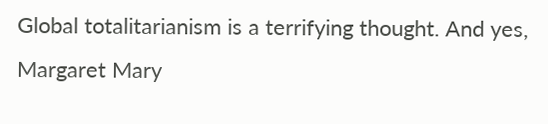Global totalitarianism is a terrifying thought. And yes, Margaret Mary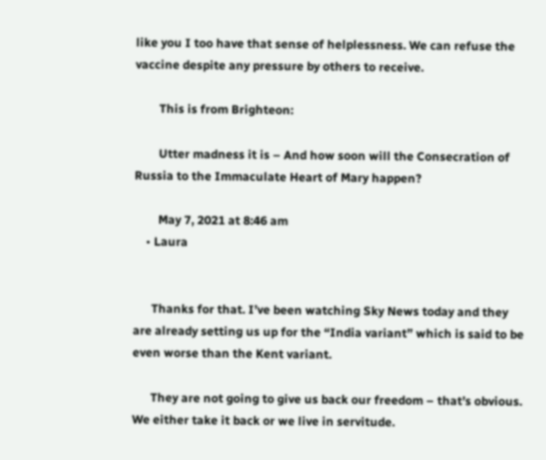like you I too have that sense of helplessness. We can refuse the vaccine despite any pressure by others to receive.

        This is from Brighteon:

        Utter madness it is – And how soon will the Consecration of Russia to the Immaculate Heart of Mary happen?

        May 7, 2021 at 8:46 am
    • Laura


      Thanks for that. I’ve been watching Sky News today and they are already setting us up for the “India variant” which is said to be even worse than the Kent variant.

      They are not going to give us back our freedom – that’s obvious. We either take it back or we live in servitude.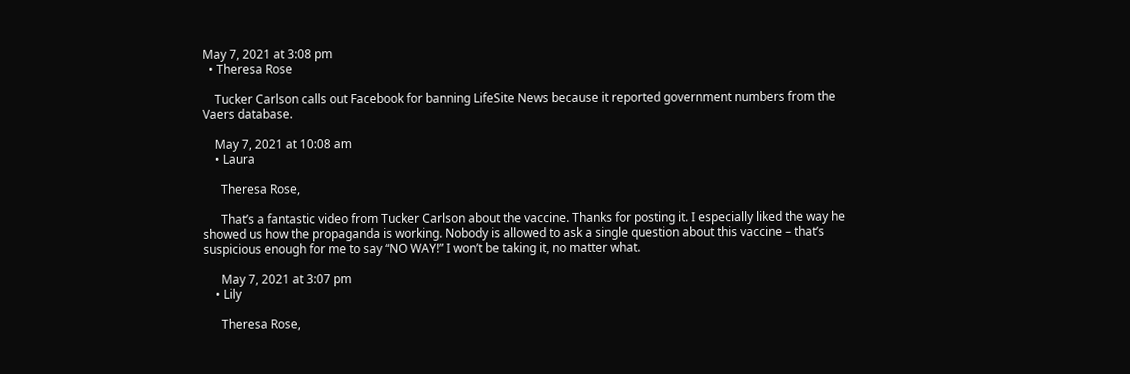May 7, 2021 at 3:08 pm
  • Theresa Rose

    Tucker Carlson calls out Facebook for banning LifeSite News because it reported government numbers from the Vaers database.

    May 7, 2021 at 10:08 am
    • Laura

      Theresa Rose,

      That’s a fantastic video from Tucker Carlson about the vaccine. Thanks for posting it. I especially liked the way he showed us how the propaganda is working. Nobody is allowed to ask a single question about this vaccine – that’s suspicious enough for me to say “NO WAY!” I won’t be taking it, no matter what.

      May 7, 2021 at 3:07 pm
    • Lily

      Theresa Rose,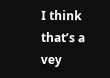I think that’s a vey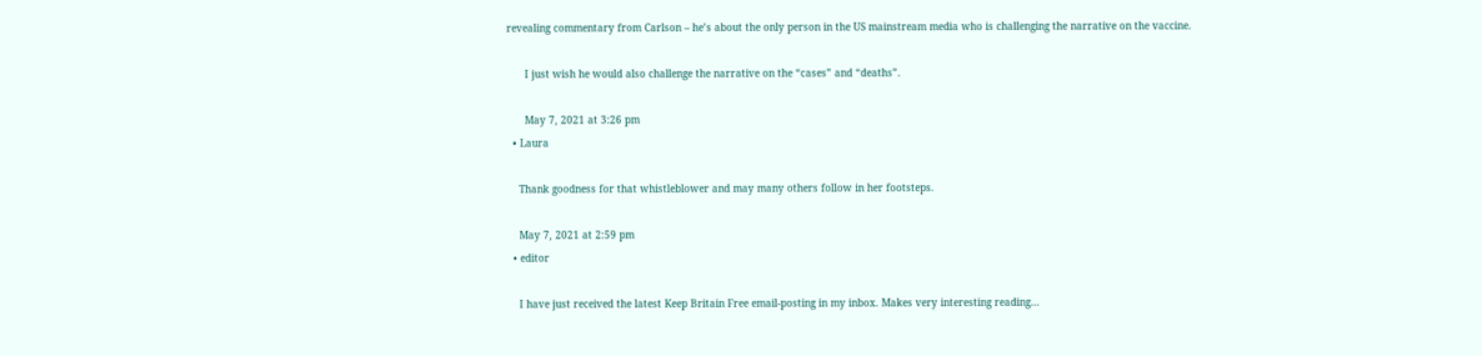revealing commentary from Carlson – he’s about the only person in the US mainstream media who is challenging the narrative on the vaccine.

      I just wish he would also challenge the narrative on the “cases” and “deaths”.

      May 7, 2021 at 3:26 pm
  • Laura

    Thank goodness for that whistleblower and may many others follow in her footsteps.

    May 7, 2021 at 2:59 pm
  • editor

    I have just received the latest Keep Britain Free email-posting in my inbox. Makes very interesting reading…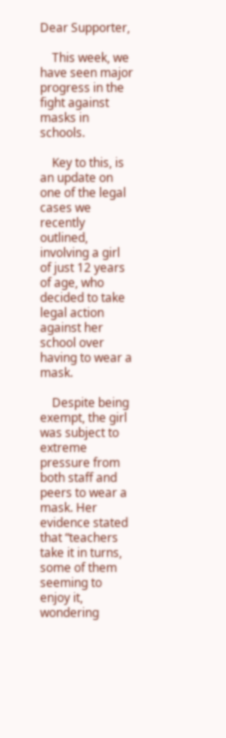Dear Supporter,

    This week, we have seen major progress in the fight against masks in schools.

    Key to this, is an update on one of the legal cases we recently outlined, involving a girl of just 12 years of age, who decided to take legal action against her school over having to wear a mask.

    Despite being exempt, the girl was subject to extreme pressure from both staff and peers to wear a mask. Her evidence stated that “teachers take it in turns, some of them seeming to enjoy it, wondering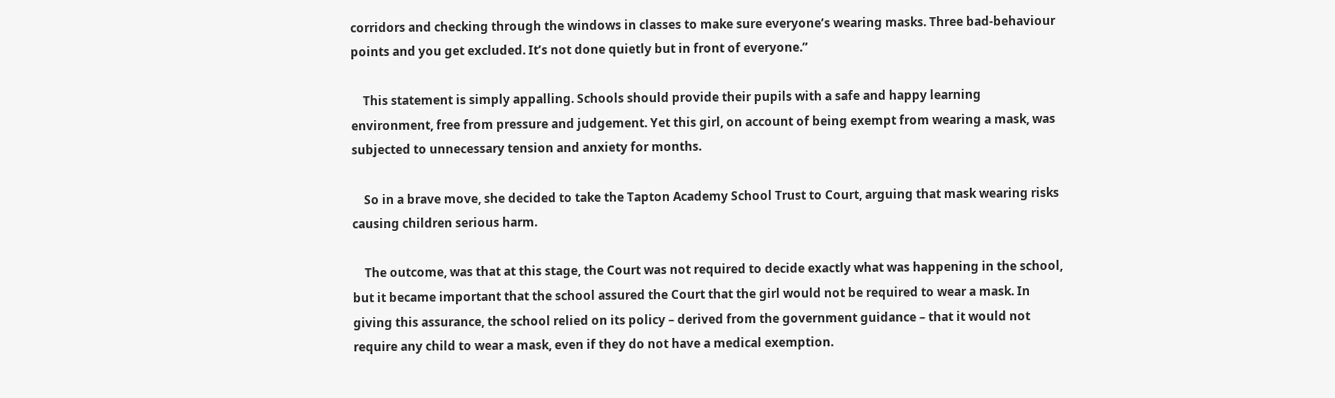corridors and checking through the windows in classes to make sure everyone’s wearing masks. Three bad-behaviour points and you get excluded. It’s not done quietly but in front of everyone.”

    This statement is simply appalling. Schools should provide their pupils with a safe and happy learning environment, free from pressure and judgement. Yet this girl, on account of being exempt from wearing a mask, was subjected to unnecessary tension and anxiety for months.

    So in a brave move, she decided to take the Tapton Academy School Trust to Court, arguing that mask wearing risks causing children serious harm.

    The outcome, was that at this stage, the Court was not required to decide exactly what was happening in the school, but it became important that the school assured the Court that the girl would not be required to wear a mask. In giving this assurance, the school relied on its policy – derived from the government guidance – that it would not require any child to wear a mask, even if they do not have a medical exemption.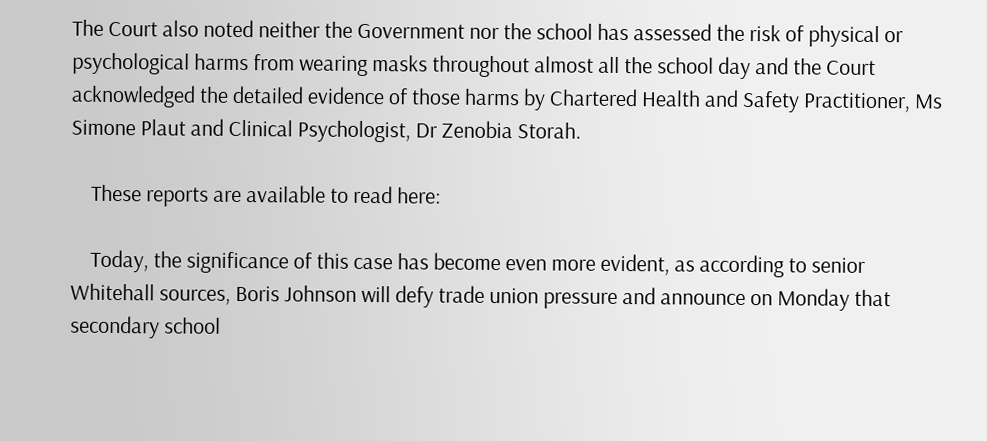The Court also noted neither the Government nor the school has assessed the risk of physical or psychological harms from wearing masks throughout almost all the school day and the Court acknowledged the detailed evidence of those harms by Chartered Health and Safety Practitioner, Ms Simone Plaut and Clinical Psychologist, Dr Zenobia Storah.

    These reports are available to read here:

    Today, the significance of this case has become even more evident, as according to senior Whitehall sources, Boris Johnson will defy trade union pressure and announce on Monday that secondary school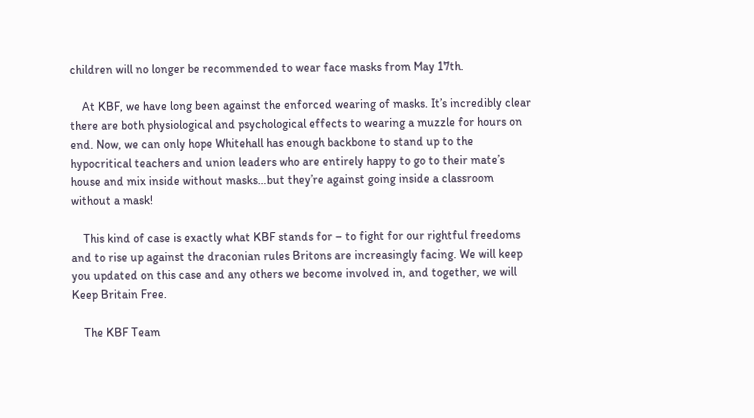children will no longer be recommended to wear face masks from May 17th.

    At KBF, we have long been against the enforced wearing of masks. It’s incredibly clear there are both physiological and psychological effects to wearing a muzzle for hours on end. Now, we can only hope Whitehall has enough backbone to stand up to the hypocritical teachers and union leaders who are entirely happy to go to their mate’s house and mix inside without masks…but they’re against going inside a classroom without a mask!

    This kind of case is exactly what KBF stands for – to fight for our rightful freedoms and to rise up against the draconian rules Britons are increasingly facing. We will keep you updated on this case and any others we become involved in, and together, we will Keep Britain Free.

    The KBF Team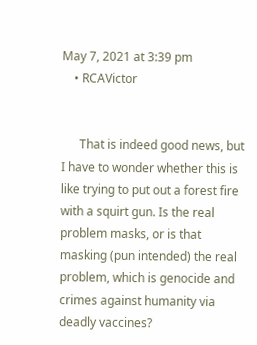May 7, 2021 at 3:39 pm
    • RCAVictor


      That is indeed good news, but I have to wonder whether this is like trying to put out a forest fire with a squirt gun. Is the real problem masks, or is that masking (pun intended) the real problem, which is genocide and crimes against humanity via deadly vaccines?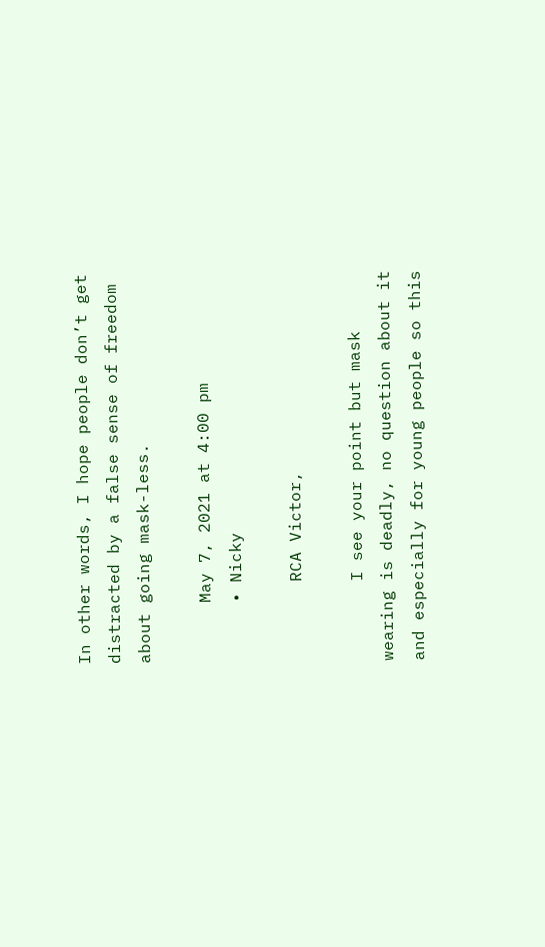In other words, I hope people don’t get distracted by a false sense of freedom about going mask-less.

      May 7, 2021 at 4:00 pm
      • Nicky

        RCA Victor,

        I see your point but mask wearing is deadly, no question about it and especially for young people so this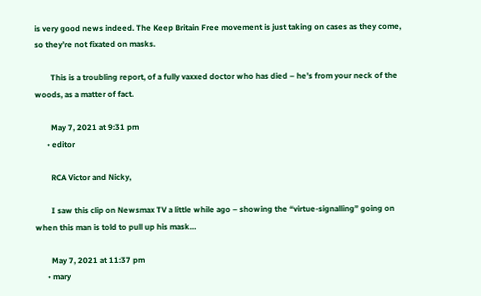is very good news indeed. The Keep Britain Free movement is just taking on cases as they come, so they’re not fixated on masks.

        This is a troubling report, of a fully vaxxed doctor who has died – he’s from your neck of the woods, as a matter of fact.

        May 7, 2021 at 9:31 pm
      • editor

        RCA Victor and Nicky,

        I saw this clip on Newsmax TV a little while ago – showing the “virtue-signalling” going on when this man is told to pull up his mask…

        May 7, 2021 at 11:37 pm
      • mary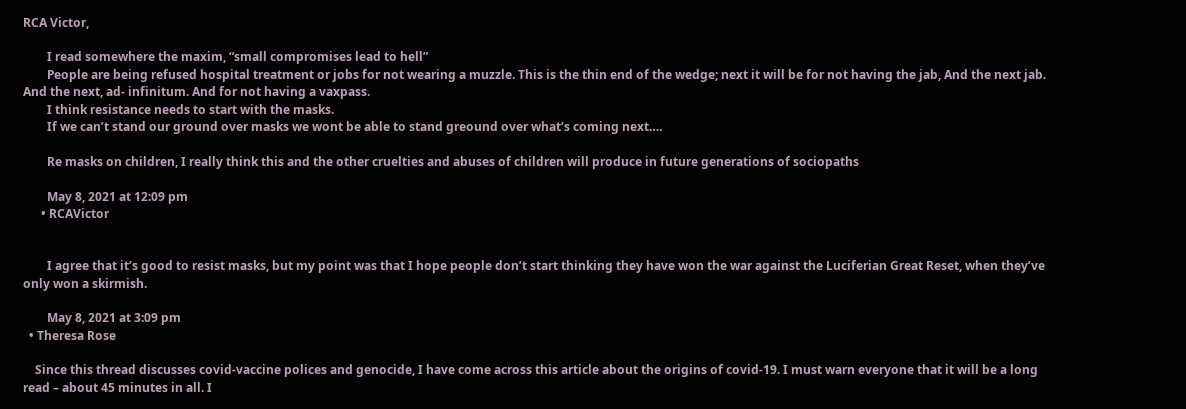RCA Victor,

        I read somewhere the maxim, “small compromises lead to hell”
        People are being refused hospital treatment or jobs for not wearing a muzzle. This is the thin end of the wedge; next it will be for not having the jab, And the next jab. And the next, ad- infinitum. And for not having a vaxpass.
        I think resistance needs to start with the masks.
        If we can’t stand our ground over masks we wont be able to stand greound over what’s coming next….

        Re masks on children, I really think this and the other cruelties and abuses of children will produce in future generations of sociopaths

        May 8, 2021 at 12:09 pm
      • RCAVictor


        I agree that it’s good to resist masks, but my point was that I hope people don’t start thinking they have won the war against the Luciferian Great Reset, when they’ve only won a skirmish.

        May 8, 2021 at 3:09 pm
  • Theresa Rose

    Since this thread discusses covid-vaccine polices and genocide, I have come across this article about the origins of covid-19. I must warn everyone that it will be a long read – about 45 minutes in all. I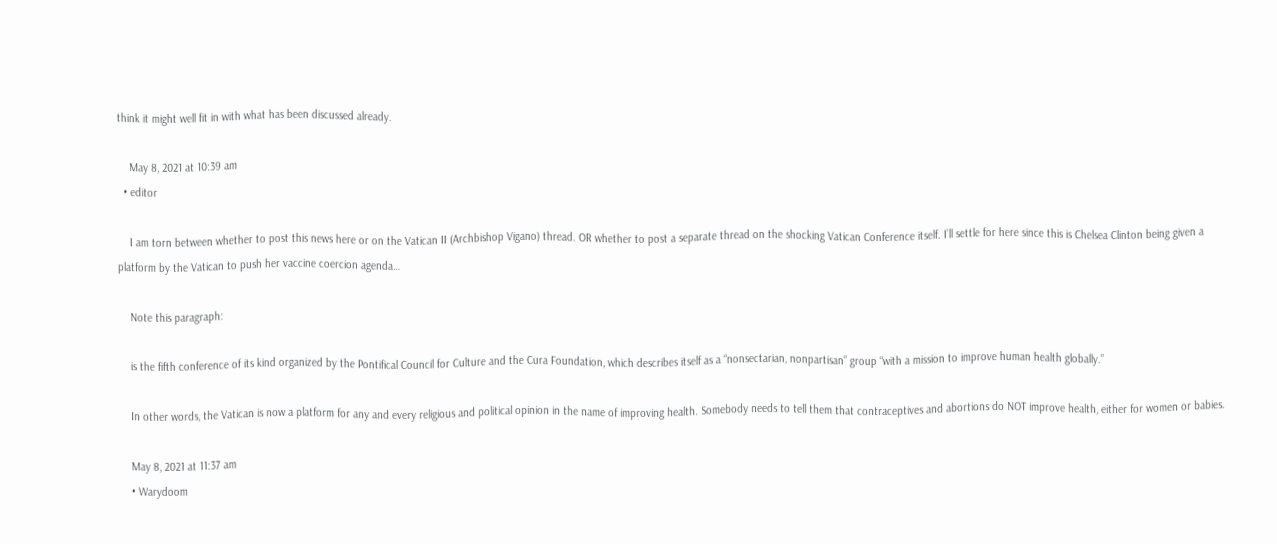think it might well fit in with what has been discussed already.

    May 8, 2021 at 10:39 am
  • editor

    I am torn between whether to post this news here or on the Vatican II (Archbishop Vigano) thread. OR whether to post a separate thread on the shocking Vatican Conference itself. I’ll settle for here since this is Chelsea Clinton being given a platform by the Vatican to push her vaccine coercion agenda…

    Note this paragraph:

    is the fifth conference of its kind organized by the Pontifical Council for Culture and the Cura Foundation, which describes itself as a “nonsectarian, nonpartisan” group “with a mission to improve human health globally.”

    In other words, the Vatican is now a platform for any and every religious and political opinion in the name of improving health. Somebody needs to tell them that contraceptives and abortions do NOT improve health, either for women or babies.

    May 8, 2021 at 11:37 am
    • Warydoom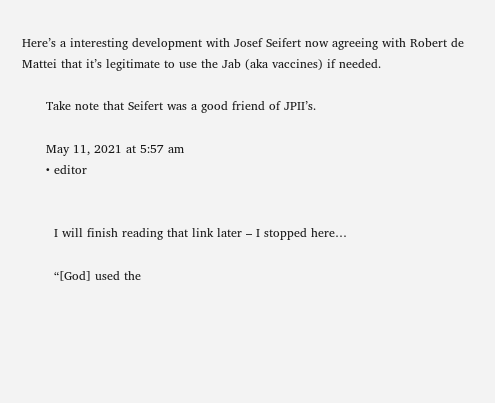Here’s a interesting development with Josef Seifert now agreeing with Robert de Mattei that it’s legitimate to use the Jab (aka vaccines) if needed.

      Take note that Seifert was a good friend of JPII’s.

      May 11, 2021 at 5:57 am
      • editor


        I will finish reading that link later – I stopped here…

        “[God] used the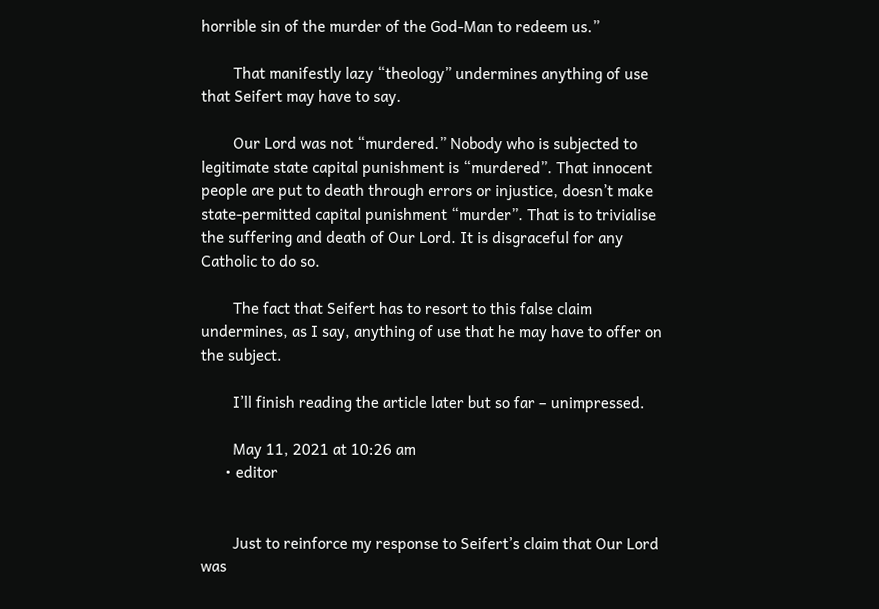horrible sin of the murder of the God-Man to redeem us.”

        That manifestly lazy “theology” undermines anything of use that Seifert may have to say.

        Our Lord was not “murdered.” Nobody who is subjected to legitimate state capital punishment is “murdered”. That innocent people are put to death through errors or injustice, doesn’t make state-permitted capital punishment “murder”. That is to trivialise the suffering and death of Our Lord. It is disgraceful for any Catholic to do so.

        The fact that Seifert has to resort to this false claim undermines, as I say, anything of use that he may have to offer on the subject.

        I’ll finish reading the article later but so far – unimpressed.

        May 11, 2021 at 10:26 am
      • editor


        Just to reinforce my response to Seifert’s claim that Our Lord was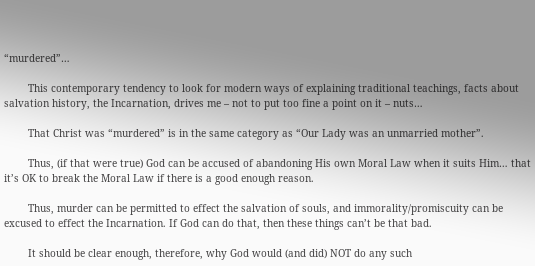“murdered”…

        This contemporary tendency to look for modern ways of explaining traditional teachings, facts about salvation history, the Incarnation, drives me – not to put too fine a point on it – nuts…

        That Christ was “murdered” is in the same category as “Our Lady was an unmarried mother”.

        Thus, (if that were true) God can be accused of abandoning His own Moral Law when it suits Him… that it’s OK to break the Moral Law if there is a good enough reason.

        Thus, murder can be permitted to effect the salvation of souls, and immorality/promiscuity can be excused to effect the Incarnation. If God can do that, then these things can’t be that bad.

        It should be clear enough, therefore, why God would (and did) NOT do any such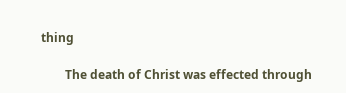thing

        The death of Christ was effected through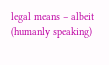legal means – albeit (humanly speaking)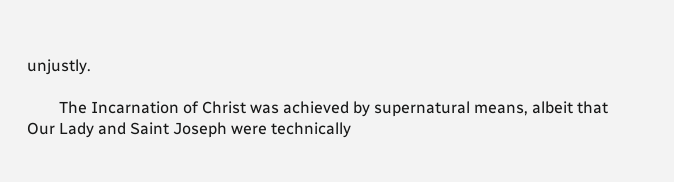unjustly.

        The Incarnation of Christ was achieved by supernatural means, albeit that Our Lady and Saint Joseph were technically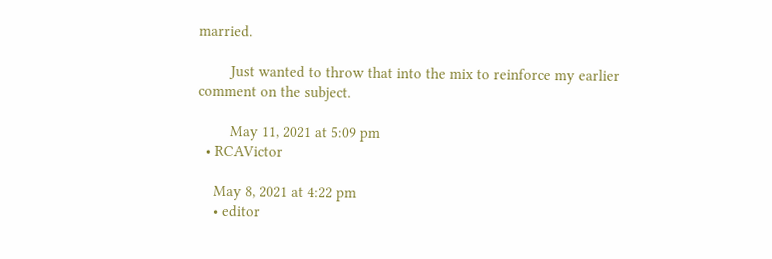married.

        Just wanted to throw that into the mix to reinforce my earlier comment on the subject.

        May 11, 2021 at 5:09 pm
  • RCAVictor

    May 8, 2021 at 4:22 pm
    • editor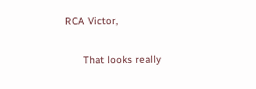RCA Victor,

      That looks really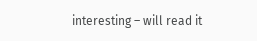interesting – will read it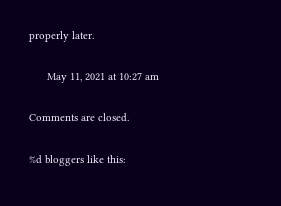properly later.

      May 11, 2021 at 10:27 am

Comments are closed.

%d bloggers like this: